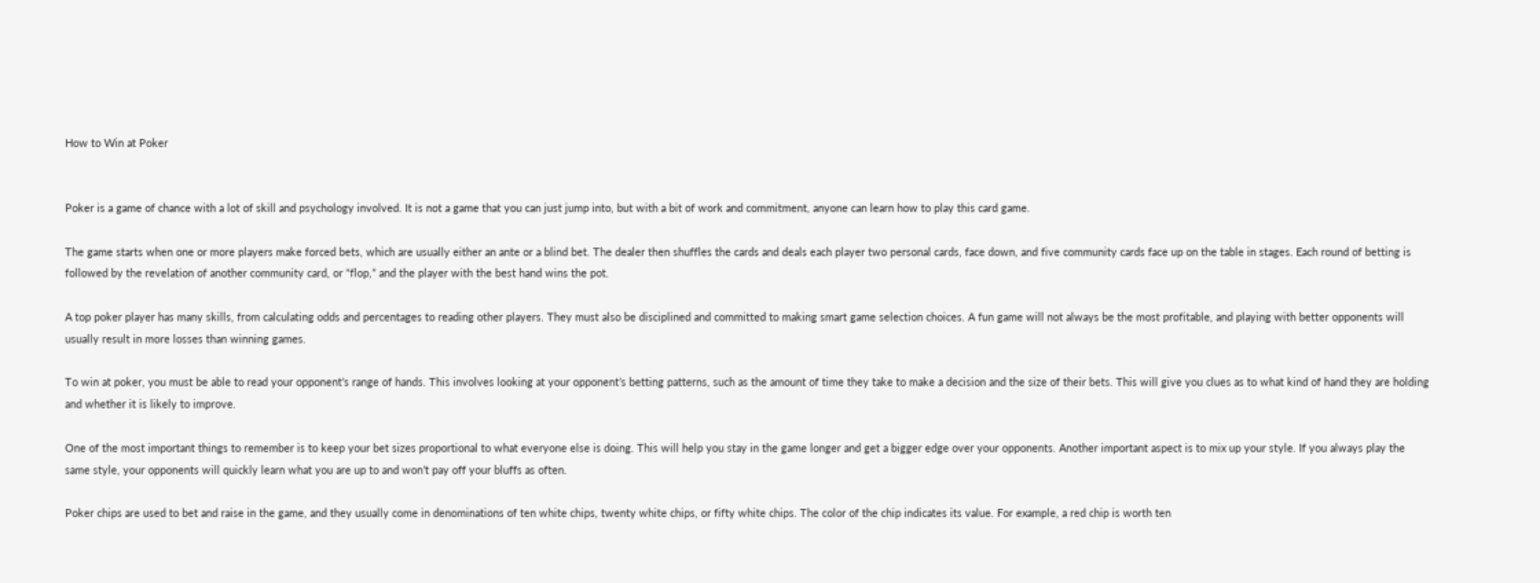How to Win at Poker


Poker is a game of chance with a lot of skill and psychology involved. It is not a game that you can just jump into, but with a bit of work and commitment, anyone can learn how to play this card game.

The game starts when one or more players make forced bets, which are usually either an ante or a blind bet. The dealer then shuffles the cards and deals each player two personal cards, face down, and five community cards face up on the table in stages. Each round of betting is followed by the revelation of another community card, or “flop,” and the player with the best hand wins the pot.

A top poker player has many skills, from calculating odds and percentages to reading other players. They must also be disciplined and committed to making smart game selection choices. A fun game will not always be the most profitable, and playing with better opponents will usually result in more losses than winning games.

To win at poker, you must be able to read your opponent’s range of hands. This involves looking at your opponent’s betting patterns, such as the amount of time they take to make a decision and the size of their bets. This will give you clues as to what kind of hand they are holding and whether it is likely to improve.

One of the most important things to remember is to keep your bet sizes proportional to what everyone else is doing. This will help you stay in the game longer and get a bigger edge over your opponents. Another important aspect is to mix up your style. If you always play the same style, your opponents will quickly learn what you are up to and won’t pay off your bluffs as often.

Poker chips are used to bet and raise in the game, and they usually come in denominations of ten white chips, twenty white chips, or fifty white chips. The color of the chip indicates its value. For example, a red chip is worth ten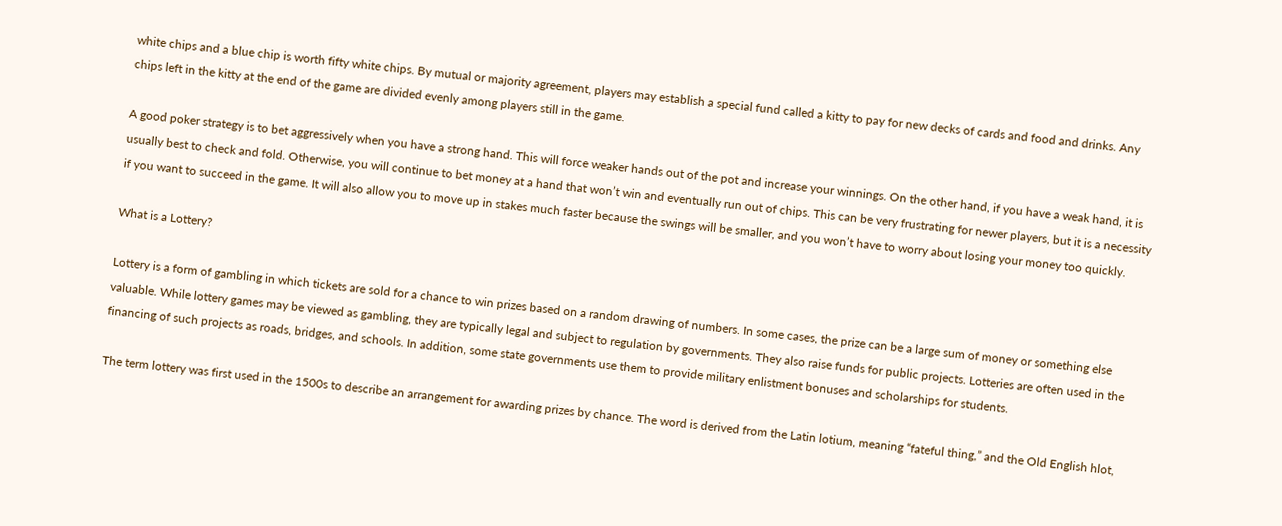white chips and a blue chip is worth fifty white chips. By mutual or majority agreement, players may establish a special fund called a kitty to pay for new decks of cards and food and drinks. Any chips left in the kitty at the end of the game are divided evenly among players still in the game.

A good poker strategy is to bet aggressively when you have a strong hand. This will force weaker hands out of the pot and increase your winnings. On the other hand, if you have a weak hand, it is usually best to check and fold. Otherwise, you will continue to bet money at a hand that won’t win and eventually run out of chips. This can be very frustrating for newer players, but it is a necessity if you want to succeed in the game. It will also allow you to move up in stakes much faster because the swings will be smaller, and you won’t have to worry about losing your money too quickly.

What is a Lottery?

Lottery is a form of gambling in which tickets are sold for a chance to win prizes based on a random drawing of numbers. In some cases, the prize can be a large sum of money or something else valuable. While lottery games may be viewed as gambling, they are typically legal and subject to regulation by governments. They also raise funds for public projects. Lotteries are often used in the financing of such projects as roads, bridges, and schools. In addition, some state governments use them to provide military enlistment bonuses and scholarships for students.

The term lottery was first used in the 1500s to describe an arrangement for awarding prizes by chance. The word is derived from the Latin lotium, meaning “fateful thing,” and the Old English hlot,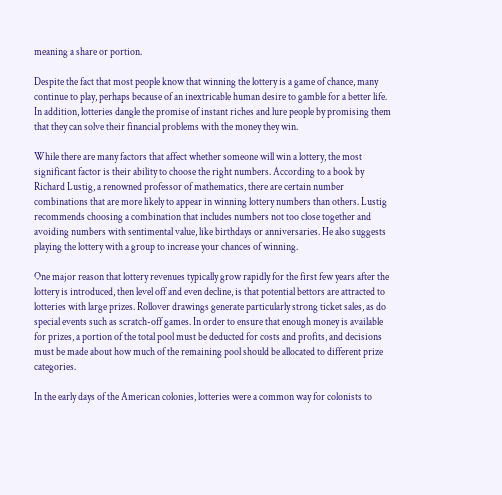meaning a share or portion.

Despite the fact that most people know that winning the lottery is a game of chance, many continue to play, perhaps because of an inextricable human desire to gamble for a better life. In addition, lotteries dangle the promise of instant riches and lure people by promising them that they can solve their financial problems with the money they win.

While there are many factors that affect whether someone will win a lottery, the most significant factor is their ability to choose the right numbers. According to a book by Richard Lustig, a renowned professor of mathematics, there are certain number combinations that are more likely to appear in winning lottery numbers than others. Lustig recommends choosing a combination that includes numbers not too close together and avoiding numbers with sentimental value, like birthdays or anniversaries. He also suggests playing the lottery with a group to increase your chances of winning.

One major reason that lottery revenues typically grow rapidly for the first few years after the lottery is introduced, then level off and even decline, is that potential bettors are attracted to lotteries with large prizes. Rollover drawings generate particularly strong ticket sales, as do special events such as scratch-off games. In order to ensure that enough money is available for prizes, a portion of the total pool must be deducted for costs and profits, and decisions must be made about how much of the remaining pool should be allocated to different prize categories.

In the early days of the American colonies, lotteries were a common way for colonists to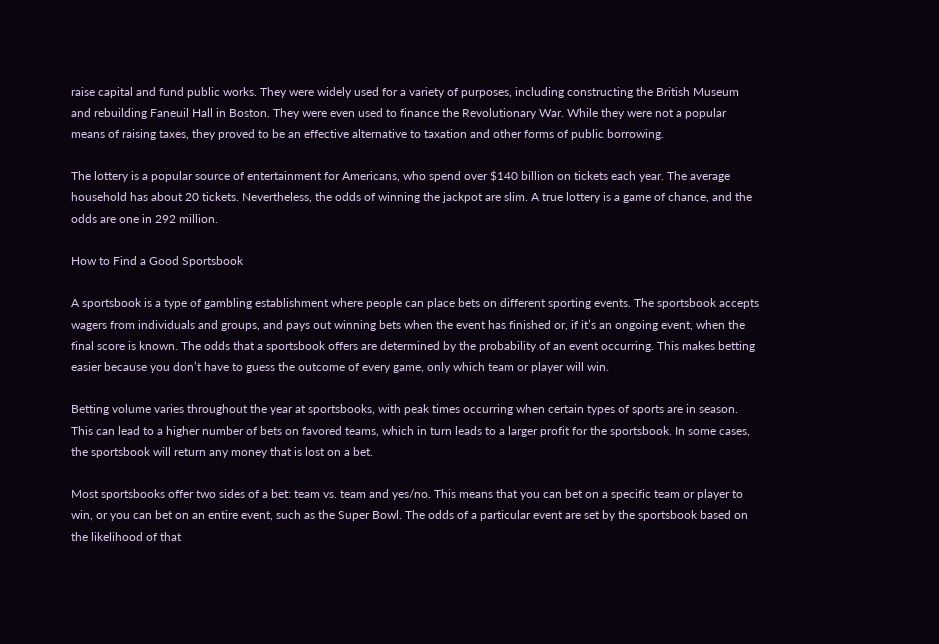raise capital and fund public works. They were widely used for a variety of purposes, including constructing the British Museum and rebuilding Faneuil Hall in Boston. They were even used to finance the Revolutionary War. While they were not a popular means of raising taxes, they proved to be an effective alternative to taxation and other forms of public borrowing.

The lottery is a popular source of entertainment for Americans, who spend over $140 billion on tickets each year. The average household has about 20 tickets. Nevertheless, the odds of winning the jackpot are slim. A true lottery is a game of chance, and the odds are one in 292 million.

How to Find a Good Sportsbook

A sportsbook is a type of gambling establishment where people can place bets on different sporting events. The sportsbook accepts wagers from individuals and groups, and pays out winning bets when the event has finished or, if it’s an ongoing event, when the final score is known. The odds that a sportsbook offers are determined by the probability of an event occurring. This makes betting easier because you don’t have to guess the outcome of every game, only which team or player will win.

Betting volume varies throughout the year at sportsbooks, with peak times occurring when certain types of sports are in season. This can lead to a higher number of bets on favored teams, which in turn leads to a larger profit for the sportsbook. In some cases, the sportsbook will return any money that is lost on a bet.

Most sportsbooks offer two sides of a bet: team vs. team and yes/no. This means that you can bet on a specific team or player to win, or you can bet on an entire event, such as the Super Bowl. The odds of a particular event are set by the sportsbook based on the likelihood of that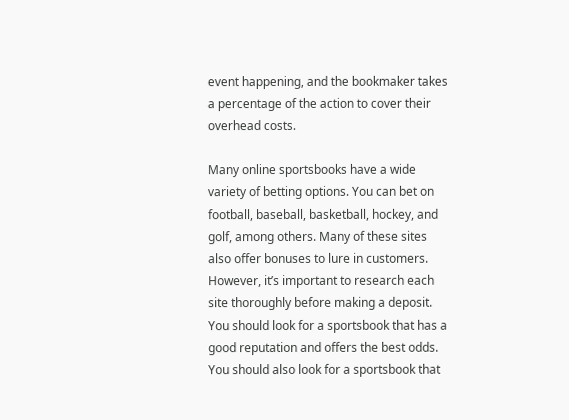event happening, and the bookmaker takes a percentage of the action to cover their overhead costs.

Many online sportsbooks have a wide variety of betting options. You can bet on football, baseball, basketball, hockey, and golf, among others. Many of these sites also offer bonuses to lure in customers. However, it’s important to research each site thoroughly before making a deposit. You should look for a sportsbook that has a good reputation and offers the best odds. You should also look for a sportsbook that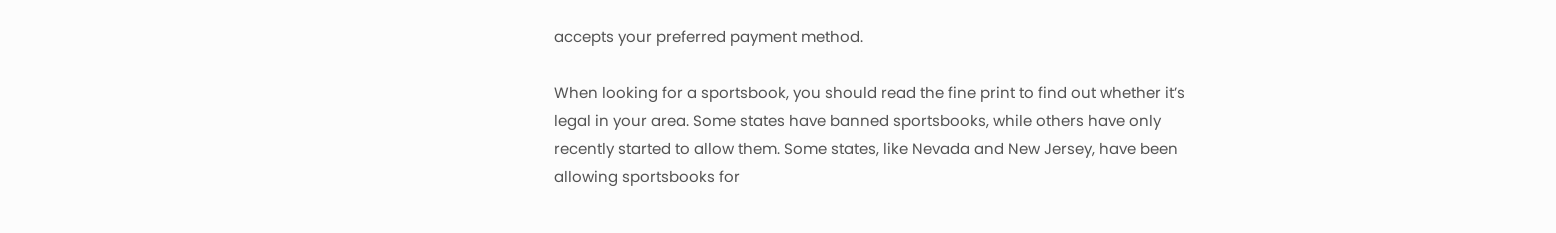accepts your preferred payment method.

When looking for a sportsbook, you should read the fine print to find out whether it’s legal in your area. Some states have banned sportsbooks, while others have only recently started to allow them. Some states, like Nevada and New Jersey, have been allowing sportsbooks for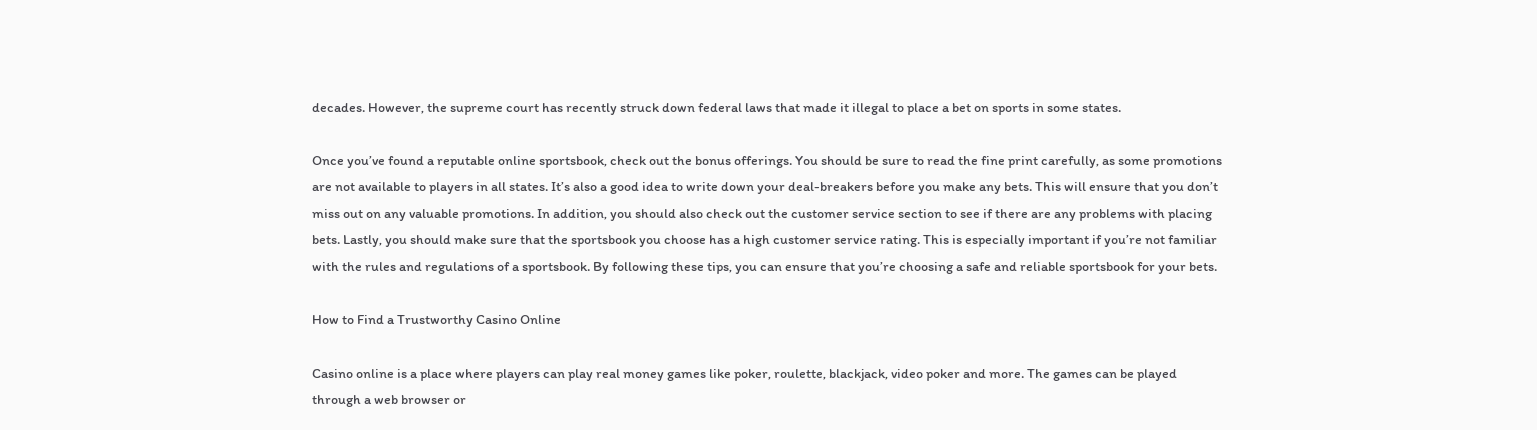decades. However, the supreme court has recently struck down federal laws that made it illegal to place a bet on sports in some states.

Once you’ve found a reputable online sportsbook, check out the bonus offerings. You should be sure to read the fine print carefully, as some promotions are not available to players in all states. It’s also a good idea to write down your deal-breakers before you make any bets. This will ensure that you don’t miss out on any valuable promotions. In addition, you should also check out the customer service section to see if there are any problems with placing bets. Lastly, you should make sure that the sportsbook you choose has a high customer service rating. This is especially important if you’re not familiar with the rules and regulations of a sportsbook. By following these tips, you can ensure that you’re choosing a safe and reliable sportsbook for your bets.

How to Find a Trustworthy Casino Online

Casino online is a place where players can play real money games like poker, roulette, blackjack, video poker and more. The games can be played through a web browser or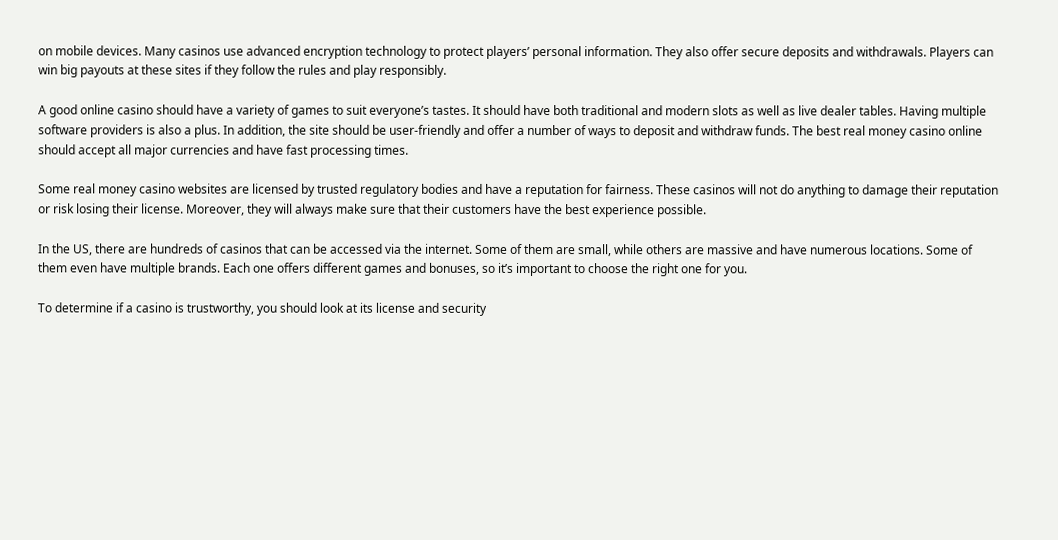on mobile devices. Many casinos use advanced encryption technology to protect players’ personal information. They also offer secure deposits and withdrawals. Players can win big payouts at these sites if they follow the rules and play responsibly.

A good online casino should have a variety of games to suit everyone’s tastes. It should have both traditional and modern slots as well as live dealer tables. Having multiple software providers is also a plus. In addition, the site should be user-friendly and offer a number of ways to deposit and withdraw funds. The best real money casino online should accept all major currencies and have fast processing times.

Some real money casino websites are licensed by trusted regulatory bodies and have a reputation for fairness. These casinos will not do anything to damage their reputation or risk losing their license. Moreover, they will always make sure that their customers have the best experience possible.

In the US, there are hundreds of casinos that can be accessed via the internet. Some of them are small, while others are massive and have numerous locations. Some of them even have multiple brands. Each one offers different games and bonuses, so it’s important to choose the right one for you.

To determine if a casino is trustworthy, you should look at its license and security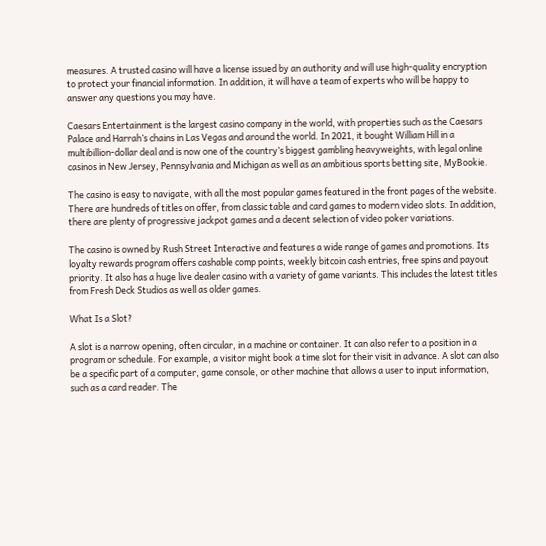measures. A trusted casino will have a license issued by an authority and will use high-quality encryption to protect your financial information. In addition, it will have a team of experts who will be happy to answer any questions you may have.

Caesars Entertainment is the largest casino company in the world, with properties such as the Caesars Palace and Harrah’s chains in Las Vegas and around the world. In 2021, it bought William Hill in a multibillion-dollar deal and is now one of the country’s biggest gambling heavyweights, with legal online casinos in New Jersey, Pennsylvania and Michigan as well as an ambitious sports betting site, MyBookie.

The casino is easy to navigate, with all the most popular games featured in the front pages of the website. There are hundreds of titles on offer, from classic table and card games to modern video slots. In addition, there are plenty of progressive jackpot games and a decent selection of video poker variations.

The casino is owned by Rush Street Interactive and features a wide range of games and promotions. Its loyalty rewards program offers cashable comp points, weekly bitcoin cash entries, free spins and payout priority. It also has a huge live dealer casino with a variety of game variants. This includes the latest titles from Fresh Deck Studios as well as older games.

What Is a Slot?

A slot is a narrow opening, often circular, in a machine or container. It can also refer to a position in a program or schedule. For example, a visitor might book a time slot for their visit in advance. A slot can also be a specific part of a computer, game console, or other machine that allows a user to input information, such as a card reader. The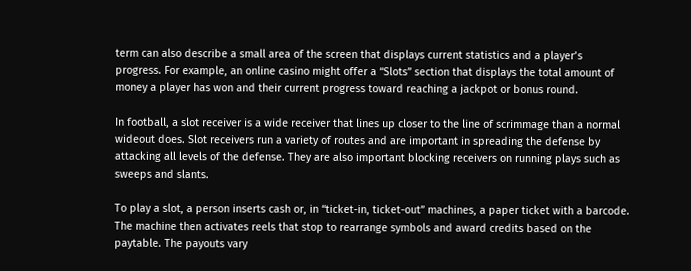term can also describe a small area of the screen that displays current statistics and a player’s progress. For example, an online casino might offer a “Slots” section that displays the total amount of money a player has won and their current progress toward reaching a jackpot or bonus round.

In football, a slot receiver is a wide receiver that lines up closer to the line of scrimmage than a normal wideout does. Slot receivers run a variety of routes and are important in spreading the defense by attacking all levels of the defense. They are also important blocking receivers on running plays such as sweeps and slants.

To play a slot, a person inserts cash or, in “ticket-in, ticket-out” machines, a paper ticket with a barcode. The machine then activates reels that stop to rearrange symbols and award credits based on the paytable. The payouts vary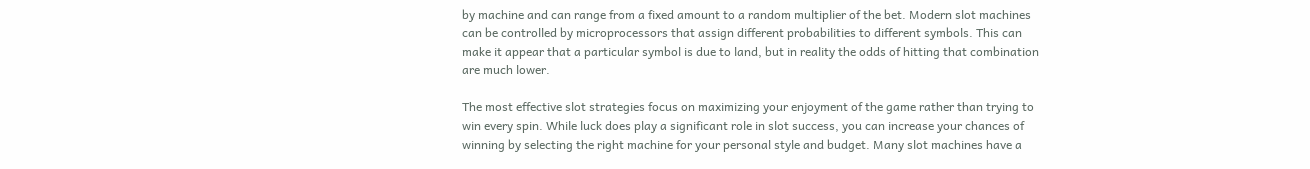by machine and can range from a fixed amount to a random multiplier of the bet. Modern slot machines can be controlled by microprocessors that assign different probabilities to different symbols. This can make it appear that a particular symbol is due to land, but in reality the odds of hitting that combination are much lower.

The most effective slot strategies focus on maximizing your enjoyment of the game rather than trying to win every spin. While luck does play a significant role in slot success, you can increase your chances of winning by selecting the right machine for your personal style and budget. Many slot machines have a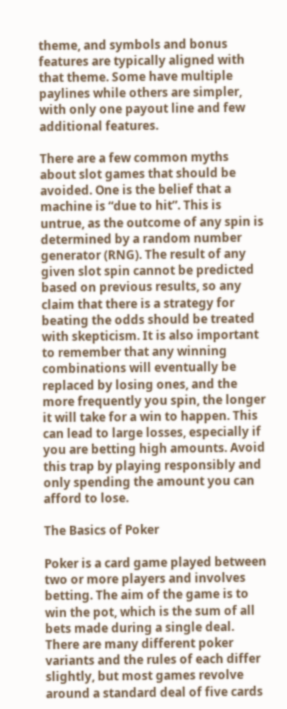theme, and symbols and bonus features are typically aligned with that theme. Some have multiple paylines while others are simpler, with only one payout line and few additional features.

There are a few common myths about slot games that should be avoided. One is the belief that a machine is “due to hit”. This is untrue, as the outcome of any spin is determined by a random number generator (RNG). The result of any given slot spin cannot be predicted based on previous results, so any claim that there is a strategy for beating the odds should be treated with skepticism. It is also important to remember that any winning combinations will eventually be replaced by losing ones, and the more frequently you spin, the longer it will take for a win to happen. This can lead to large losses, especially if you are betting high amounts. Avoid this trap by playing responsibly and only spending the amount you can afford to lose.

The Basics of Poker

Poker is a card game played between two or more players and involves betting. The aim of the game is to win the pot, which is the sum of all bets made during a single deal. There are many different poker variants and the rules of each differ slightly, but most games revolve around a standard deal of five cards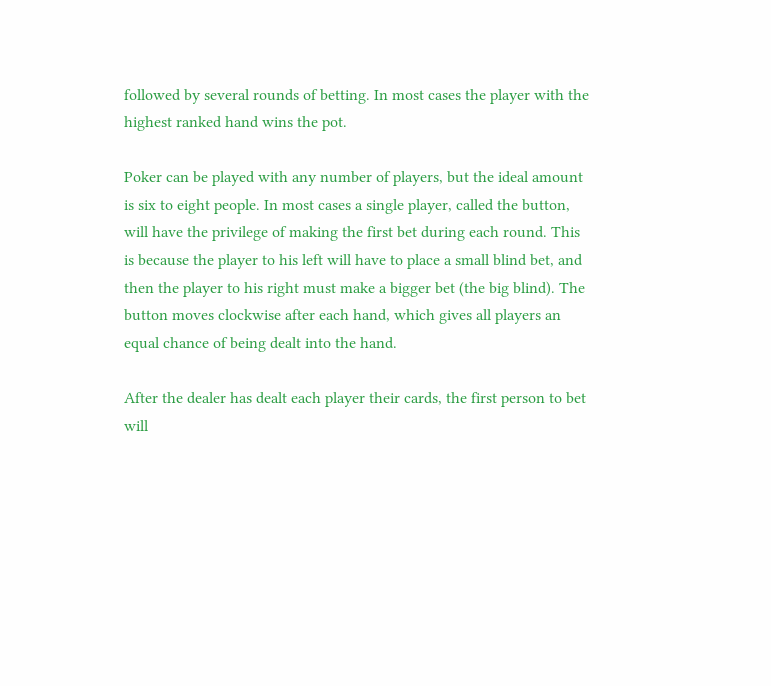followed by several rounds of betting. In most cases the player with the highest ranked hand wins the pot.

Poker can be played with any number of players, but the ideal amount is six to eight people. In most cases a single player, called the button, will have the privilege of making the first bet during each round. This is because the player to his left will have to place a small blind bet, and then the player to his right must make a bigger bet (the big blind). The button moves clockwise after each hand, which gives all players an equal chance of being dealt into the hand.

After the dealer has dealt each player their cards, the first person to bet will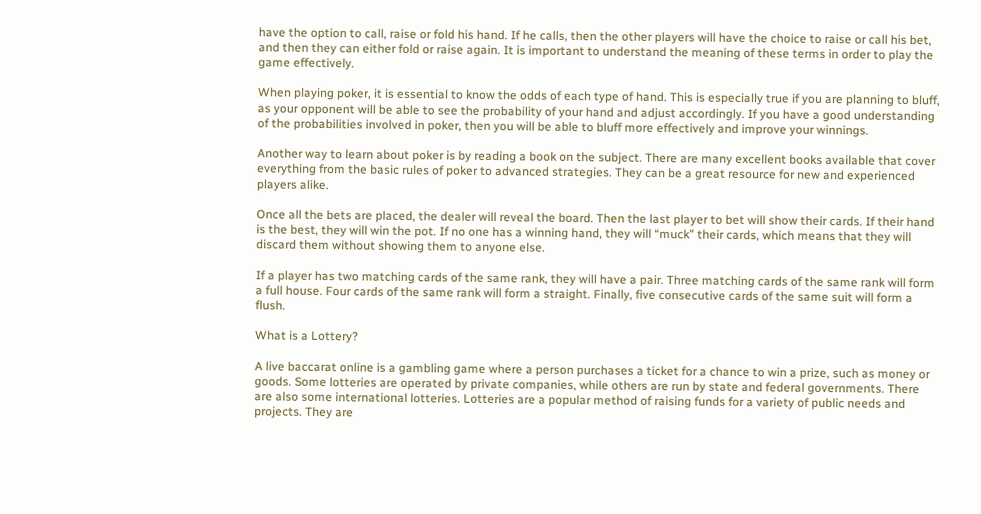have the option to call, raise or fold his hand. If he calls, then the other players will have the choice to raise or call his bet, and then they can either fold or raise again. It is important to understand the meaning of these terms in order to play the game effectively.

When playing poker, it is essential to know the odds of each type of hand. This is especially true if you are planning to bluff, as your opponent will be able to see the probability of your hand and adjust accordingly. If you have a good understanding of the probabilities involved in poker, then you will be able to bluff more effectively and improve your winnings.

Another way to learn about poker is by reading a book on the subject. There are many excellent books available that cover everything from the basic rules of poker to advanced strategies. They can be a great resource for new and experienced players alike.

Once all the bets are placed, the dealer will reveal the board. Then the last player to bet will show their cards. If their hand is the best, they will win the pot. If no one has a winning hand, they will “muck” their cards, which means that they will discard them without showing them to anyone else.

If a player has two matching cards of the same rank, they will have a pair. Three matching cards of the same rank will form a full house. Four cards of the same rank will form a straight. Finally, five consecutive cards of the same suit will form a flush.

What is a Lottery?

A live baccarat online is a gambling game where a person purchases a ticket for a chance to win a prize, such as money or goods. Some lotteries are operated by private companies, while others are run by state and federal governments. There are also some international lotteries. Lotteries are a popular method of raising funds for a variety of public needs and projects. They are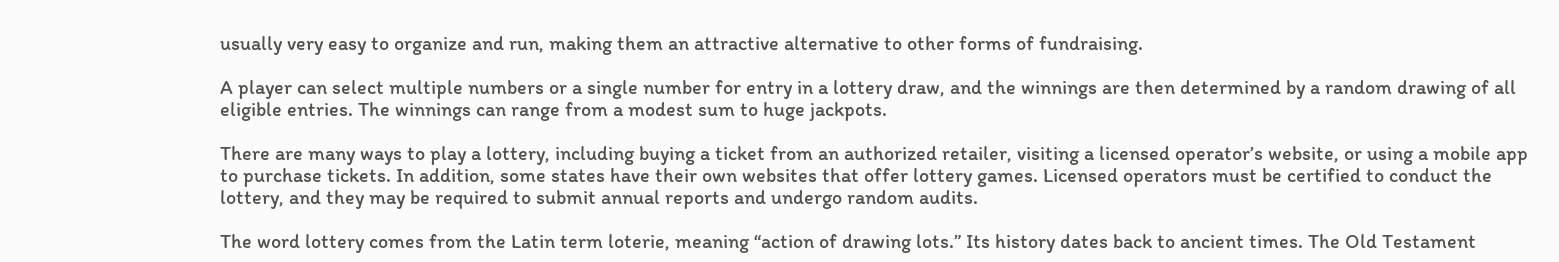usually very easy to organize and run, making them an attractive alternative to other forms of fundraising.

A player can select multiple numbers or a single number for entry in a lottery draw, and the winnings are then determined by a random drawing of all eligible entries. The winnings can range from a modest sum to huge jackpots.

There are many ways to play a lottery, including buying a ticket from an authorized retailer, visiting a licensed operator’s website, or using a mobile app to purchase tickets. In addition, some states have their own websites that offer lottery games. Licensed operators must be certified to conduct the lottery, and they may be required to submit annual reports and undergo random audits.

The word lottery comes from the Latin term loterie, meaning “action of drawing lots.” Its history dates back to ancient times. The Old Testament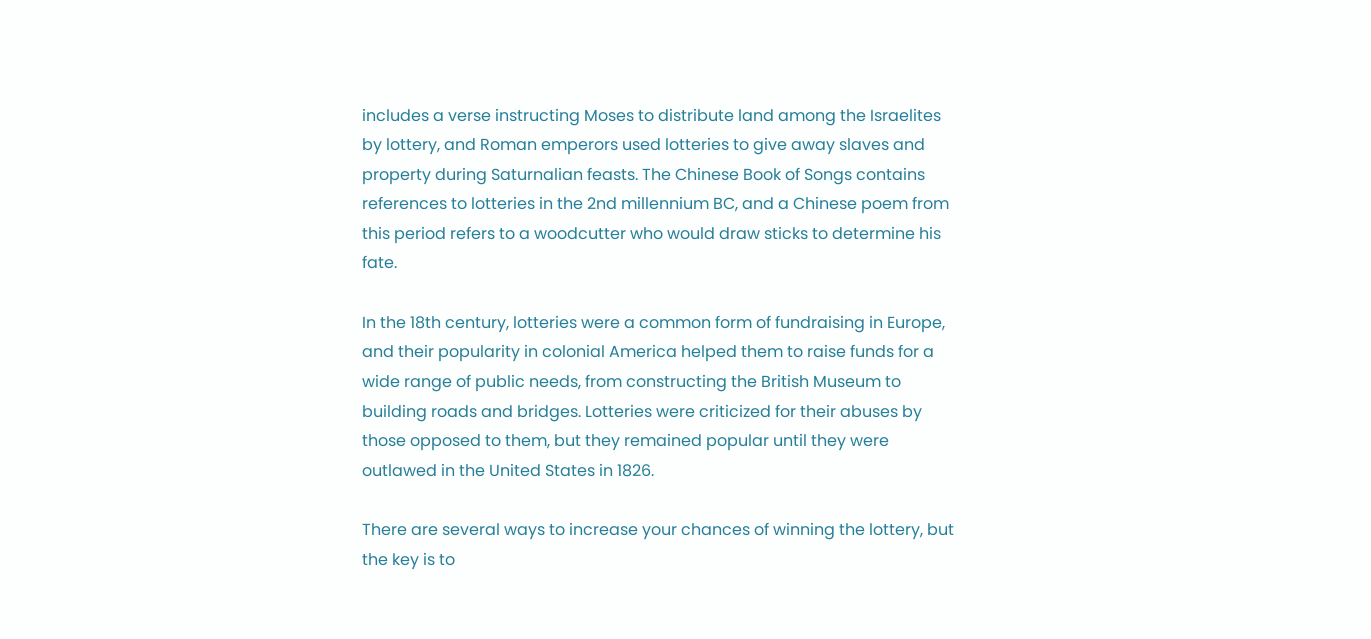includes a verse instructing Moses to distribute land among the Israelites by lottery, and Roman emperors used lotteries to give away slaves and property during Saturnalian feasts. The Chinese Book of Songs contains references to lotteries in the 2nd millennium BC, and a Chinese poem from this period refers to a woodcutter who would draw sticks to determine his fate.

In the 18th century, lotteries were a common form of fundraising in Europe, and their popularity in colonial America helped them to raise funds for a wide range of public needs, from constructing the British Museum to building roads and bridges. Lotteries were criticized for their abuses by those opposed to them, but they remained popular until they were outlawed in the United States in 1826.

There are several ways to increase your chances of winning the lottery, but the key is to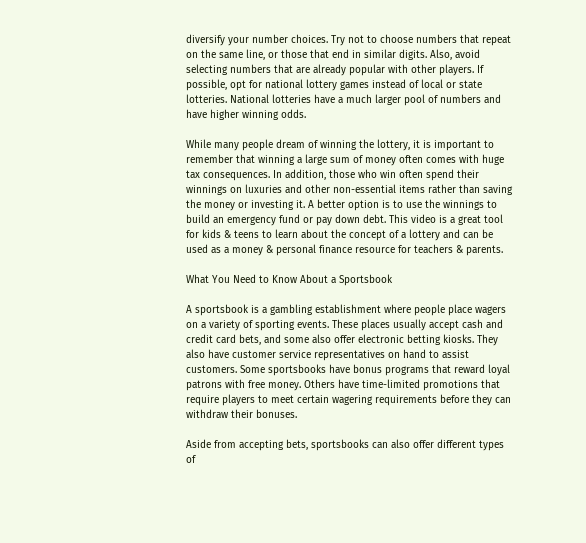diversify your number choices. Try not to choose numbers that repeat on the same line, or those that end in similar digits. Also, avoid selecting numbers that are already popular with other players. If possible, opt for national lottery games instead of local or state lotteries. National lotteries have a much larger pool of numbers and have higher winning odds.

While many people dream of winning the lottery, it is important to remember that winning a large sum of money often comes with huge tax consequences. In addition, those who win often spend their winnings on luxuries and other non-essential items rather than saving the money or investing it. A better option is to use the winnings to build an emergency fund or pay down debt. This video is a great tool for kids & teens to learn about the concept of a lottery and can be used as a money & personal finance resource for teachers & parents.

What You Need to Know About a Sportsbook

A sportsbook is a gambling establishment where people place wagers on a variety of sporting events. These places usually accept cash and credit card bets, and some also offer electronic betting kiosks. They also have customer service representatives on hand to assist customers. Some sportsbooks have bonus programs that reward loyal patrons with free money. Others have time-limited promotions that require players to meet certain wagering requirements before they can withdraw their bonuses.

Aside from accepting bets, sportsbooks can also offer different types of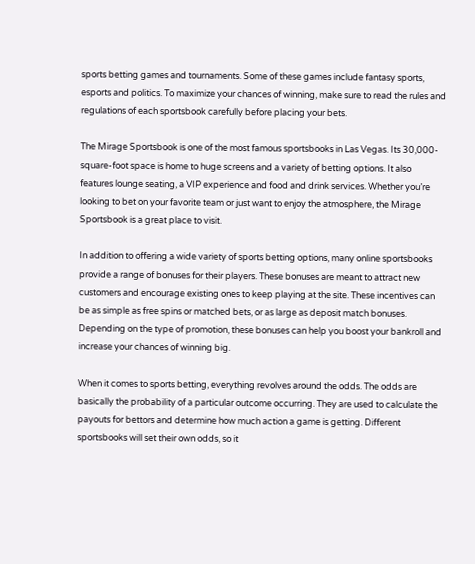sports betting games and tournaments. Some of these games include fantasy sports, esports and politics. To maximize your chances of winning, make sure to read the rules and regulations of each sportsbook carefully before placing your bets.

The Mirage Sportsbook is one of the most famous sportsbooks in Las Vegas. Its 30,000-square-foot space is home to huge screens and a variety of betting options. It also features lounge seating, a VIP experience and food and drink services. Whether you’re looking to bet on your favorite team or just want to enjoy the atmosphere, the Mirage Sportsbook is a great place to visit.

In addition to offering a wide variety of sports betting options, many online sportsbooks provide a range of bonuses for their players. These bonuses are meant to attract new customers and encourage existing ones to keep playing at the site. These incentives can be as simple as free spins or matched bets, or as large as deposit match bonuses. Depending on the type of promotion, these bonuses can help you boost your bankroll and increase your chances of winning big.

When it comes to sports betting, everything revolves around the odds. The odds are basically the probability of a particular outcome occurring. They are used to calculate the payouts for bettors and determine how much action a game is getting. Different sportsbooks will set their own odds, so it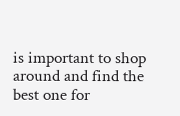is important to shop around and find the best one for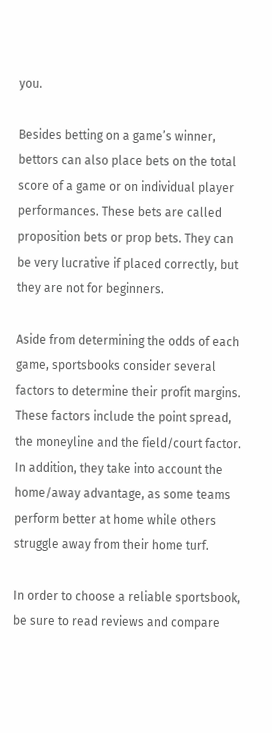you.

Besides betting on a game’s winner, bettors can also place bets on the total score of a game or on individual player performances. These bets are called proposition bets or prop bets. They can be very lucrative if placed correctly, but they are not for beginners.

Aside from determining the odds of each game, sportsbooks consider several factors to determine their profit margins. These factors include the point spread, the moneyline and the field/court factor. In addition, they take into account the home/away advantage, as some teams perform better at home while others struggle away from their home turf.

In order to choose a reliable sportsbook, be sure to read reviews and compare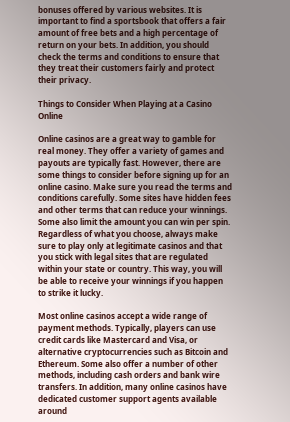bonuses offered by various websites. It is important to find a sportsbook that offers a fair amount of free bets and a high percentage of return on your bets. In addition, you should check the terms and conditions to ensure that they treat their customers fairly and protect their privacy.

Things to Consider When Playing at a Casino Online

Online casinos are a great way to gamble for real money. They offer a variety of games and payouts are typically fast. However, there are some things to consider before signing up for an online casino. Make sure you read the terms and conditions carefully. Some sites have hidden fees and other terms that can reduce your winnings. Some also limit the amount you can win per spin. Regardless of what you choose, always make sure to play only at legitimate casinos and that you stick with legal sites that are regulated within your state or country. This way, you will be able to receive your winnings if you happen to strike it lucky.

Most online casinos accept a wide range of payment methods. Typically, players can use credit cards like Mastercard and Visa, or alternative cryptocurrencies such as Bitcoin and Ethereum. Some also offer a number of other methods, including cash orders and bank wire transfers. In addition, many online casinos have dedicated customer support agents available around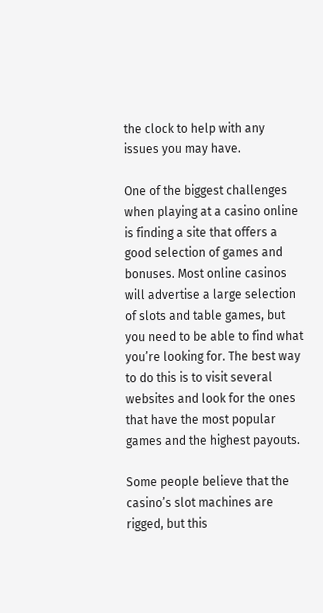the clock to help with any issues you may have.

One of the biggest challenges when playing at a casino online is finding a site that offers a good selection of games and bonuses. Most online casinos will advertise a large selection of slots and table games, but you need to be able to find what you’re looking for. The best way to do this is to visit several websites and look for the ones that have the most popular games and the highest payouts.

Some people believe that the casino’s slot machines are rigged, but this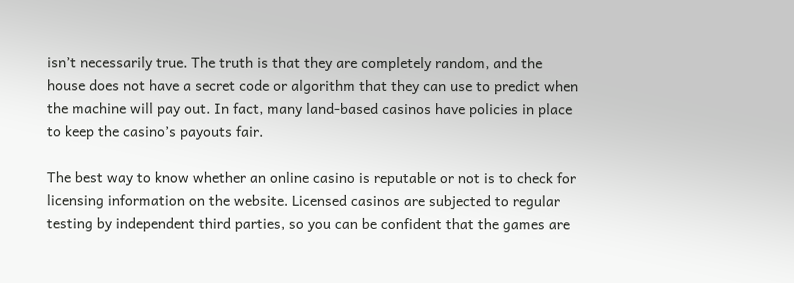isn’t necessarily true. The truth is that they are completely random, and the house does not have a secret code or algorithm that they can use to predict when the machine will pay out. In fact, many land-based casinos have policies in place to keep the casino’s payouts fair.

The best way to know whether an online casino is reputable or not is to check for licensing information on the website. Licensed casinos are subjected to regular testing by independent third parties, so you can be confident that the games are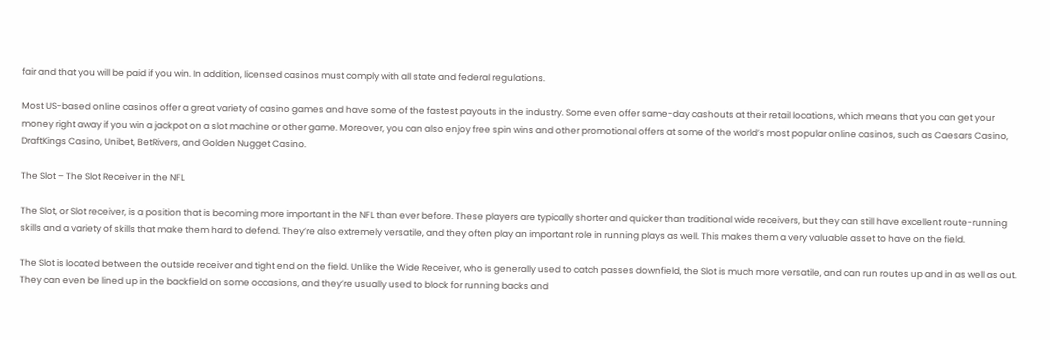fair and that you will be paid if you win. In addition, licensed casinos must comply with all state and federal regulations.

Most US-based online casinos offer a great variety of casino games and have some of the fastest payouts in the industry. Some even offer same-day cashouts at their retail locations, which means that you can get your money right away if you win a jackpot on a slot machine or other game. Moreover, you can also enjoy free spin wins and other promotional offers at some of the world’s most popular online casinos, such as Caesars Casino, DraftKings Casino, Unibet, BetRivers, and Golden Nugget Casino.

The Slot – The Slot Receiver in the NFL

The Slot, or Slot receiver, is a position that is becoming more important in the NFL than ever before. These players are typically shorter and quicker than traditional wide receivers, but they can still have excellent route-running skills and a variety of skills that make them hard to defend. They’re also extremely versatile, and they often play an important role in running plays as well. This makes them a very valuable asset to have on the field.

The Slot is located between the outside receiver and tight end on the field. Unlike the Wide Receiver, who is generally used to catch passes downfield, the Slot is much more versatile, and can run routes up and in as well as out. They can even be lined up in the backfield on some occasions, and they’re usually used to block for running backs and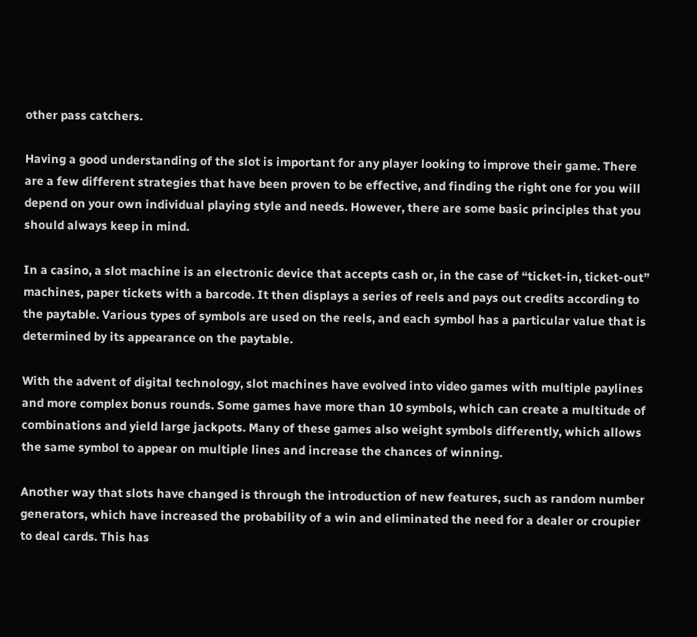other pass catchers.

Having a good understanding of the slot is important for any player looking to improve their game. There are a few different strategies that have been proven to be effective, and finding the right one for you will depend on your own individual playing style and needs. However, there are some basic principles that you should always keep in mind.

In a casino, a slot machine is an electronic device that accepts cash or, in the case of “ticket-in, ticket-out” machines, paper tickets with a barcode. It then displays a series of reels and pays out credits according to the paytable. Various types of symbols are used on the reels, and each symbol has a particular value that is determined by its appearance on the paytable.

With the advent of digital technology, slot machines have evolved into video games with multiple paylines and more complex bonus rounds. Some games have more than 10 symbols, which can create a multitude of combinations and yield large jackpots. Many of these games also weight symbols differently, which allows the same symbol to appear on multiple lines and increase the chances of winning.

Another way that slots have changed is through the introduction of new features, such as random number generators, which have increased the probability of a win and eliminated the need for a dealer or croupier to deal cards. This has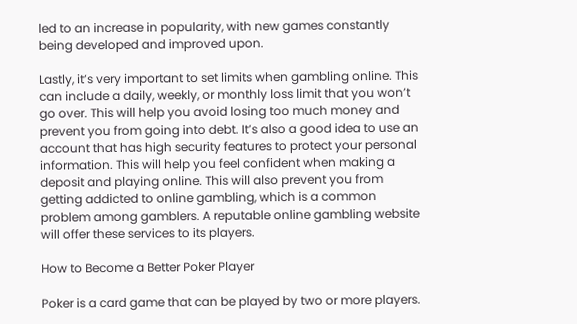led to an increase in popularity, with new games constantly being developed and improved upon.

Lastly, it’s very important to set limits when gambling online. This can include a daily, weekly, or monthly loss limit that you won’t go over. This will help you avoid losing too much money and prevent you from going into debt. It’s also a good idea to use an account that has high security features to protect your personal information. This will help you feel confident when making a deposit and playing online. This will also prevent you from getting addicted to online gambling, which is a common problem among gamblers. A reputable online gambling website will offer these services to its players.

How to Become a Better Poker Player

Poker is a card game that can be played by two or more players.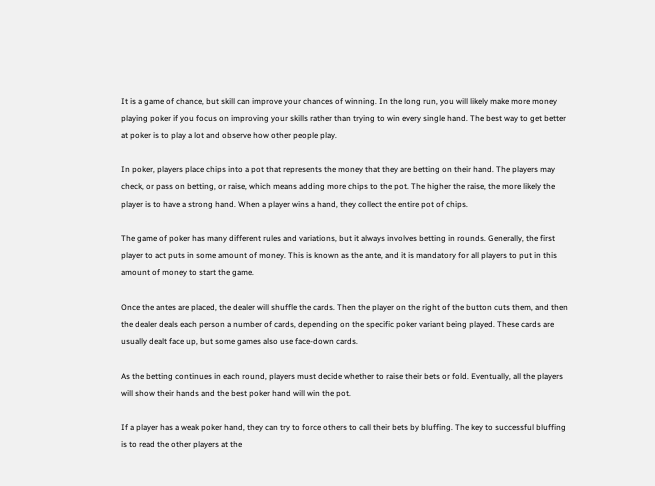It is a game of chance, but skill can improve your chances of winning. In the long run, you will likely make more money playing poker if you focus on improving your skills rather than trying to win every single hand. The best way to get better at poker is to play a lot and observe how other people play.

In poker, players place chips into a pot that represents the money that they are betting on their hand. The players may check, or pass on betting, or raise, which means adding more chips to the pot. The higher the raise, the more likely the player is to have a strong hand. When a player wins a hand, they collect the entire pot of chips.

The game of poker has many different rules and variations, but it always involves betting in rounds. Generally, the first player to act puts in some amount of money. This is known as the ante, and it is mandatory for all players to put in this amount of money to start the game.

Once the antes are placed, the dealer will shuffle the cards. Then the player on the right of the button cuts them, and then the dealer deals each person a number of cards, depending on the specific poker variant being played. These cards are usually dealt face up, but some games also use face-down cards.

As the betting continues in each round, players must decide whether to raise their bets or fold. Eventually, all the players will show their hands and the best poker hand will win the pot.

If a player has a weak poker hand, they can try to force others to call their bets by bluffing. The key to successful bluffing is to read the other players at the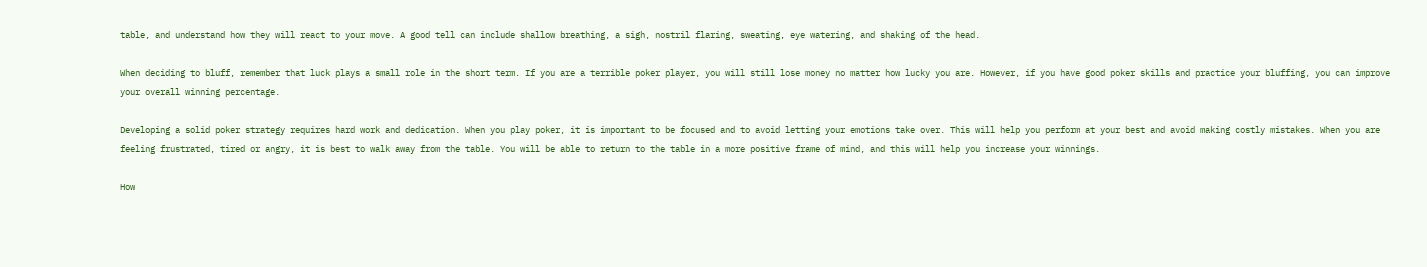table, and understand how they will react to your move. A good tell can include shallow breathing, a sigh, nostril flaring, sweating, eye watering, and shaking of the head.

When deciding to bluff, remember that luck plays a small role in the short term. If you are a terrible poker player, you will still lose money no matter how lucky you are. However, if you have good poker skills and practice your bluffing, you can improve your overall winning percentage.

Developing a solid poker strategy requires hard work and dedication. When you play poker, it is important to be focused and to avoid letting your emotions take over. This will help you perform at your best and avoid making costly mistakes. When you are feeling frustrated, tired or angry, it is best to walk away from the table. You will be able to return to the table in a more positive frame of mind, and this will help you increase your winnings.

How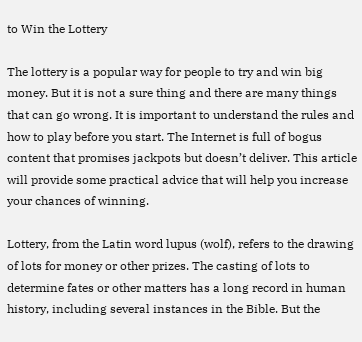to Win the Lottery

The lottery is a popular way for people to try and win big money. But it is not a sure thing and there are many things that can go wrong. It is important to understand the rules and how to play before you start. The Internet is full of bogus content that promises jackpots but doesn’t deliver. This article will provide some practical advice that will help you increase your chances of winning.

Lottery, from the Latin word lupus (wolf), refers to the drawing of lots for money or other prizes. The casting of lots to determine fates or other matters has a long record in human history, including several instances in the Bible. But the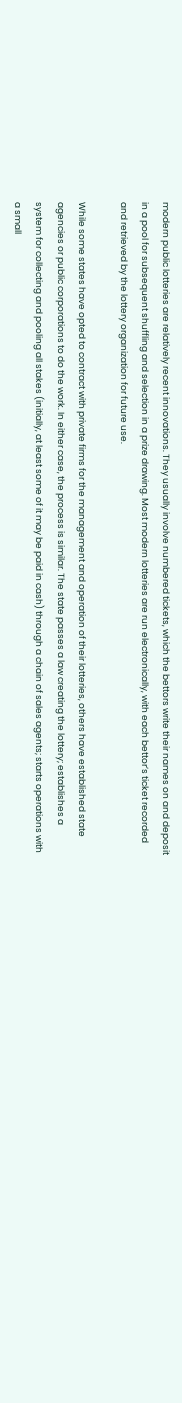modern public lotteries are relatively recent innovations. They usually involve numbered tickets, which the bettors write their names on and deposit in a pool for subsequent shuffling and selection in a prize drawing. Most modern lotteries are run electronically, with each bettor’s ticket recorded and retrieved by the lottery organization for future use.

While some states have opted to contract with private firms for the management and operation of their lotteries, others have established state agencies or public corporations to do the work. In either case, the process is similar. The state passes a law creating the lottery; establishes a system for collecting and pooling all stakes (initially, at least some of it may be paid in cash) through a chain of sales agents; starts operations with a small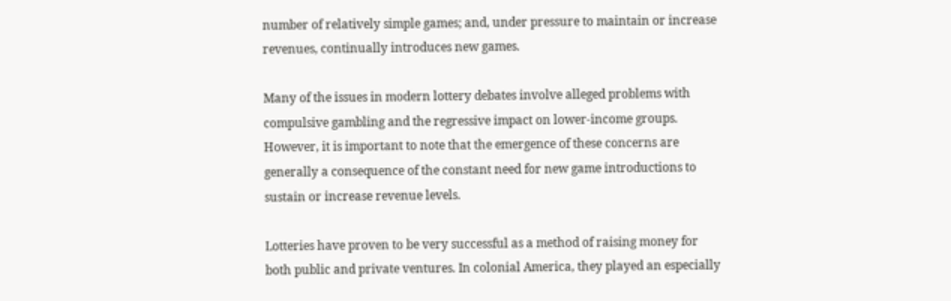number of relatively simple games; and, under pressure to maintain or increase revenues, continually introduces new games.

Many of the issues in modern lottery debates involve alleged problems with compulsive gambling and the regressive impact on lower-income groups. However, it is important to note that the emergence of these concerns are generally a consequence of the constant need for new game introductions to sustain or increase revenue levels.

Lotteries have proven to be very successful as a method of raising money for both public and private ventures. In colonial America, they played an especially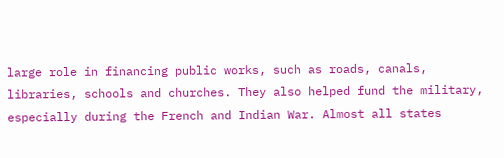large role in financing public works, such as roads, canals, libraries, schools and churches. They also helped fund the military, especially during the French and Indian War. Almost all states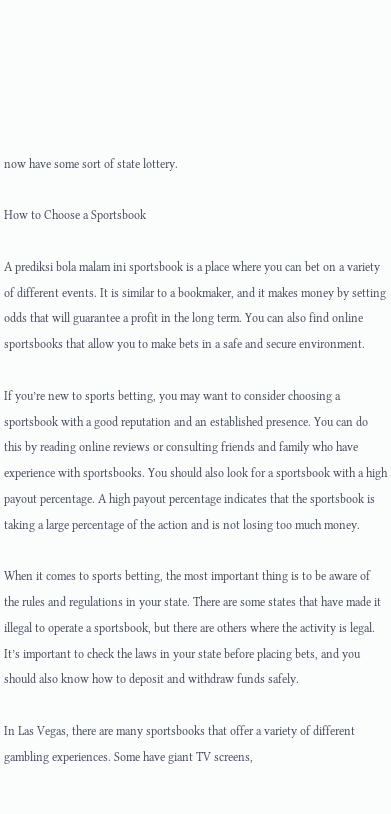now have some sort of state lottery.

How to Choose a Sportsbook

A prediksi bola malam ini sportsbook is a place where you can bet on a variety of different events. It is similar to a bookmaker, and it makes money by setting odds that will guarantee a profit in the long term. You can also find online sportsbooks that allow you to make bets in a safe and secure environment.

If you’re new to sports betting, you may want to consider choosing a sportsbook with a good reputation and an established presence. You can do this by reading online reviews or consulting friends and family who have experience with sportsbooks. You should also look for a sportsbook with a high payout percentage. A high payout percentage indicates that the sportsbook is taking a large percentage of the action and is not losing too much money.

When it comes to sports betting, the most important thing is to be aware of the rules and regulations in your state. There are some states that have made it illegal to operate a sportsbook, but there are others where the activity is legal. It’s important to check the laws in your state before placing bets, and you should also know how to deposit and withdraw funds safely.

In Las Vegas, there are many sportsbooks that offer a variety of different gambling experiences. Some have giant TV screens,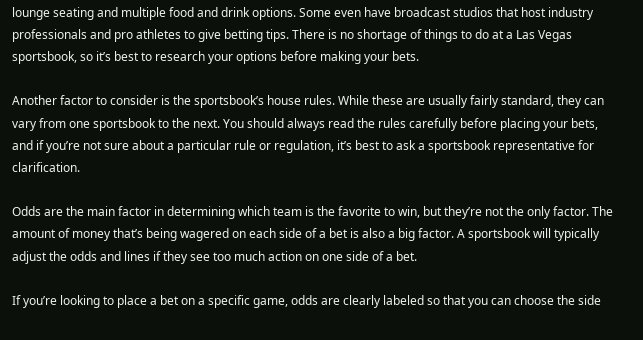lounge seating and multiple food and drink options. Some even have broadcast studios that host industry professionals and pro athletes to give betting tips. There is no shortage of things to do at a Las Vegas sportsbook, so it’s best to research your options before making your bets.

Another factor to consider is the sportsbook’s house rules. While these are usually fairly standard, they can vary from one sportsbook to the next. You should always read the rules carefully before placing your bets, and if you’re not sure about a particular rule or regulation, it’s best to ask a sportsbook representative for clarification.

Odds are the main factor in determining which team is the favorite to win, but they’re not the only factor. The amount of money that’s being wagered on each side of a bet is also a big factor. A sportsbook will typically adjust the odds and lines if they see too much action on one side of a bet.

If you’re looking to place a bet on a specific game, odds are clearly labeled so that you can choose the side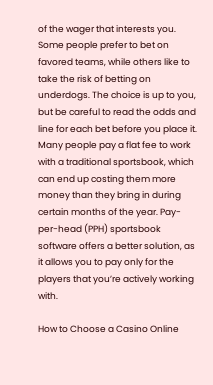of the wager that interests you. Some people prefer to bet on favored teams, while others like to take the risk of betting on underdogs. The choice is up to you, but be careful to read the odds and line for each bet before you place it. Many people pay a flat fee to work with a traditional sportsbook, which can end up costing them more money than they bring in during certain months of the year. Pay-per-head (PPH) sportsbook software offers a better solution, as it allows you to pay only for the players that you’re actively working with.

How to Choose a Casino Online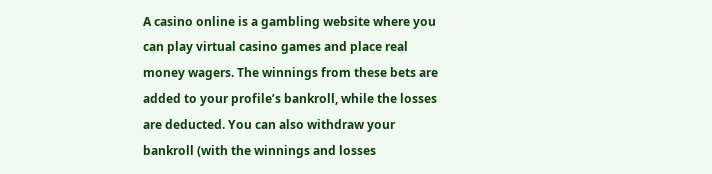A casino online is a gambling website where you can play virtual casino games and place real money wagers. The winnings from these bets are added to your profile’s bankroll, while the losses are deducted. You can also withdraw your bankroll (with the winnings and losses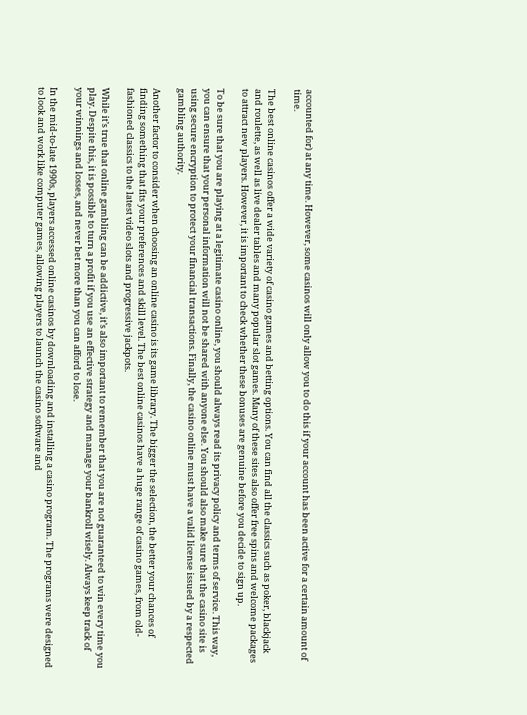accounted for) at any time. However, some casinos will only allow you to do this if your account has been active for a certain amount of time.

The best online casinos offer a wide variety of casino games and betting options. You can find all the classics such as poker, blackjack and roulette, as well as live dealer tables and many popular slot games. Many of these sites also offer free spins and welcome packages to attract new players. However, it is important to check whether these bonuses are genuine before you decide to sign up.

To be sure that you are playing at a legitimate casino online, you should always read its privacy policy and terms of service. This way, you can ensure that your personal information will not be shared with anyone else. You should also make sure that the casino site is using secure encryption to protect your financial transactions. Finally, the casino online must have a valid license issued by a respected gambling authority.

Another factor to consider when choosing an online casino is its game library. The bigger the selection, the better your chances of finding something that fits your preferences and skill level. The best online casinos have a huge range of casino games, from old-fashioned classics to the latest video slots and progressive jackpots.

While it’s true that online gambling can be addictive, it’s also important to remember that you are not guaranteed to win every time you play. Despite this, it is possible to turn a profit if you use an effective strategy and manage your bankroll wisely. Always keep track of your winnings and losses, and never bet more than you can afford to lose.

In the mid-to-late 1990s, players accessed online casinos by downloading and installing a casino program. The programs were designed to look and work like computer games, allowing players to launch the casino software and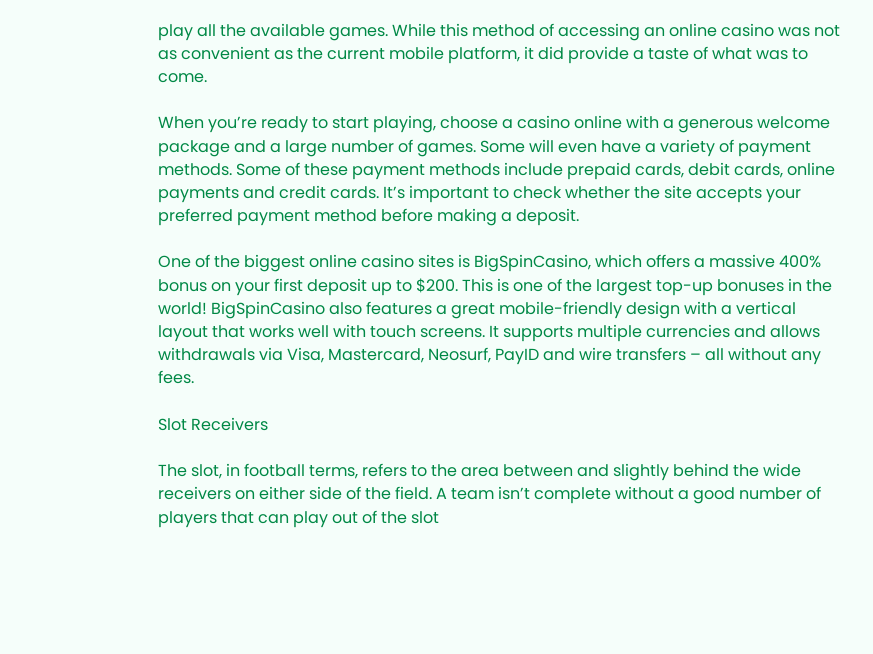play all the available games. While this method of accessing an online casino was not as convenient as the current mobile platform, it did provide a taste of what was to come.

When you’re ready to start playing, choose a casino online with a generous welcome package and a large number of games. Some will even have a variety of payment methods. Some of these payment methods include prepaid cards, debit cards, online payments and credit cards. It’s important to check whether the site accepts your preferred payment method before making a deposit.

One of the biggest online casino sites is BigSpinCasino, which offers a massive 400% bonus on your first deposit up to $200. This is one of the largest top-up bonuses in the world! BigSpinCasino also features a great mobile-friendly design with a vertical layout that works well with touch screens. It supports multiple currencies and allows withdrawals via Visa, Mastercard, Neosurf, PayID and wire transfers – all without any fees.

Slot Receivers

The slot, in football terms, refers to the area between and slightly behind the wide receivers on either side of the field. A team isn’t complete without a good number of players that can play out of the slot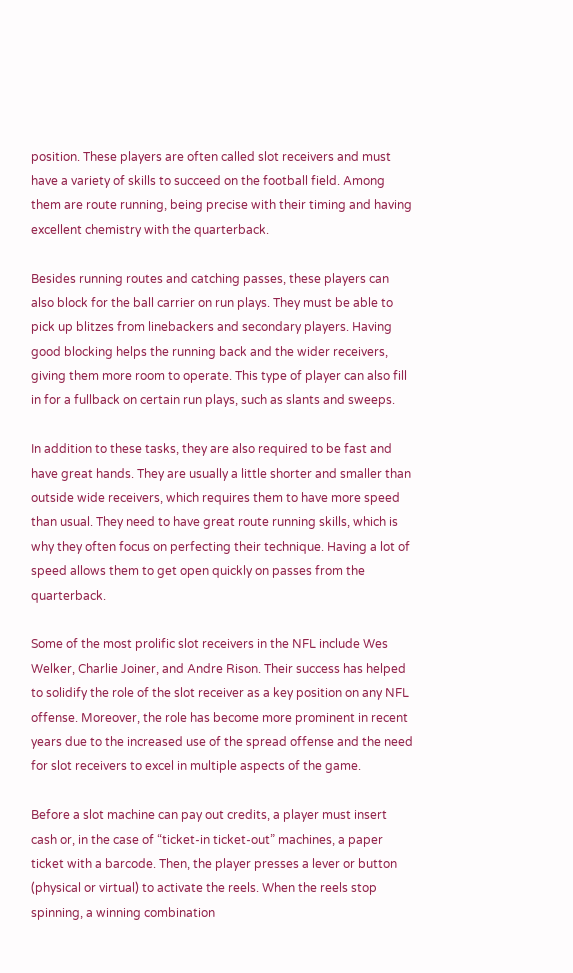position. These players are often called slot receivers and must have a variety of skills to succeed on the football field. Among them are route running, being precise with their timing and having excellent chemistry with the quarterback.

Besides running routes and catching passes, these players can also block for the ball carrier on run plays. They must be able to pick up blitzes from linebackers and secondary players. Having good blocking helps the running back and the wider receivers, giving them more room to operate. This type of player can also fill in for a fullback on certain run plays, such as slants and sweeps.

In addition to these tasks, they are also required to be fast and have great hands. They are usually a little shorter and smaller than outside wide receivers, which requires them to have more speed than usual. They need to have great route running skills, which is why they often focus on perfecting their technique. Having a lot of speed allows them to get open quickly on passes from the quarterback.

Some of the most prolific slot receivers in the NFL include Wes Welker, Charlie Joiner, and Andre Rison. Their success has helped to solidify the role of the slot receiver as a key position on any NFL offense. Moreover, the role has become more prominent in recent years due to the increased use of the spread offense and the need for slot receivers to excel in multiple aspects of the game.

Before a slot machine can pay out credits, a player must insert cash or, in the case of “ticket-in ticket-out” machines, a paper ticket with a barcode. Then, the player presses a lever or button (physical or virtual) to activate the reels. When the reels stop spinning, a winning combination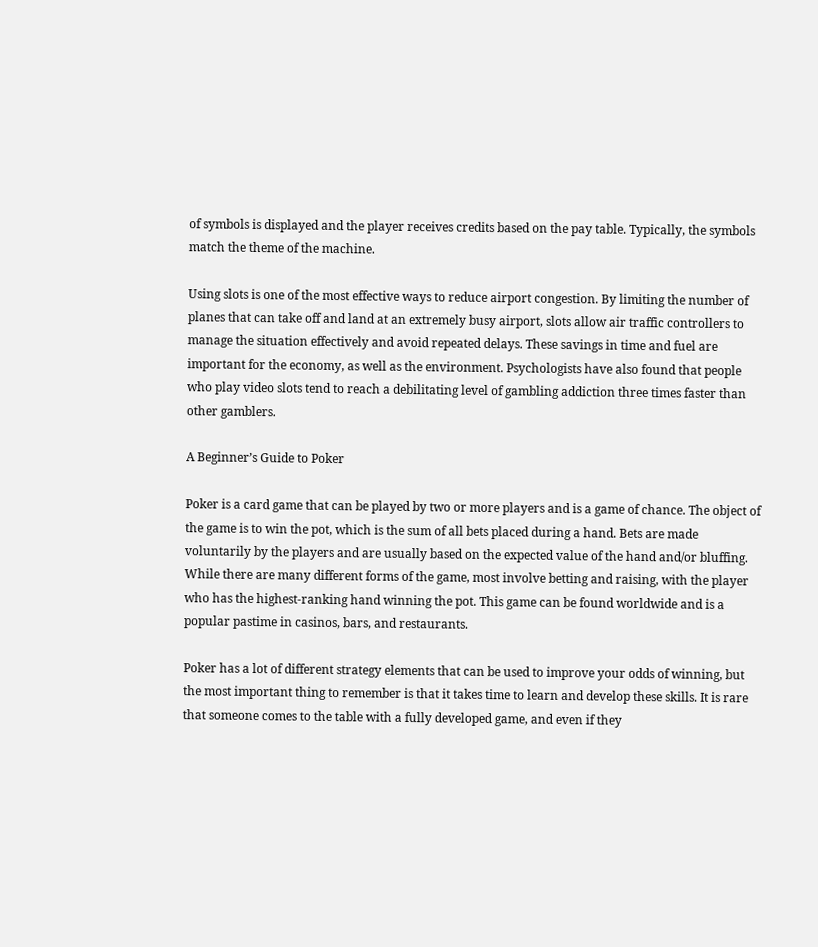of symbols is displayed and the player receives credits based on the pay table. Typically, the symbols match the theme of the machine.

Using slots is one of the most effective ways to reduce airport congestion. By limiting the number of planes that can take off and land at an extremely busy airport, slots allow air traffic controllers to manage the situation effectively and avoid repeated delays. These savings in time and fuel are important for the economy, as well as the environment. Psychologists have also found that people who play video slots tend to reach a debilitating level of gambling addiction three times faster than other gamblers.

A Beginner’s Guide to Poker

Poker is a card game that can be played by two or more players and is a game of chance. The object of the game is to win the pot, which is the sum of all bets placed during a hand. Bets are made voluntarily by the players and are usually based on the expected value of the hand and/or bluffing. While there are many different forms of the game, most involve betting and raising, with the player who has the highest-ranking hand winning the pot. This game can be found worldwide and is a popular pastime in casinos, bars, and restaurants.

Poker has a lot of different strategy elements that can be used to improve your odds of winning, but the most important thing to remember is that it takes time to learn and develop these skills. It is rare that someone comes to the table with a fully developed game, and even if they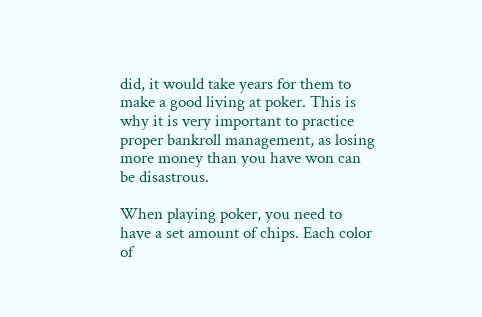did, it would take years for them to make a good living at poker. This is why it is very important to practice proper bankroll management, as losing more money than you have won can be disastrous.

When playing poker, you need to have a set amount of chips. Each color of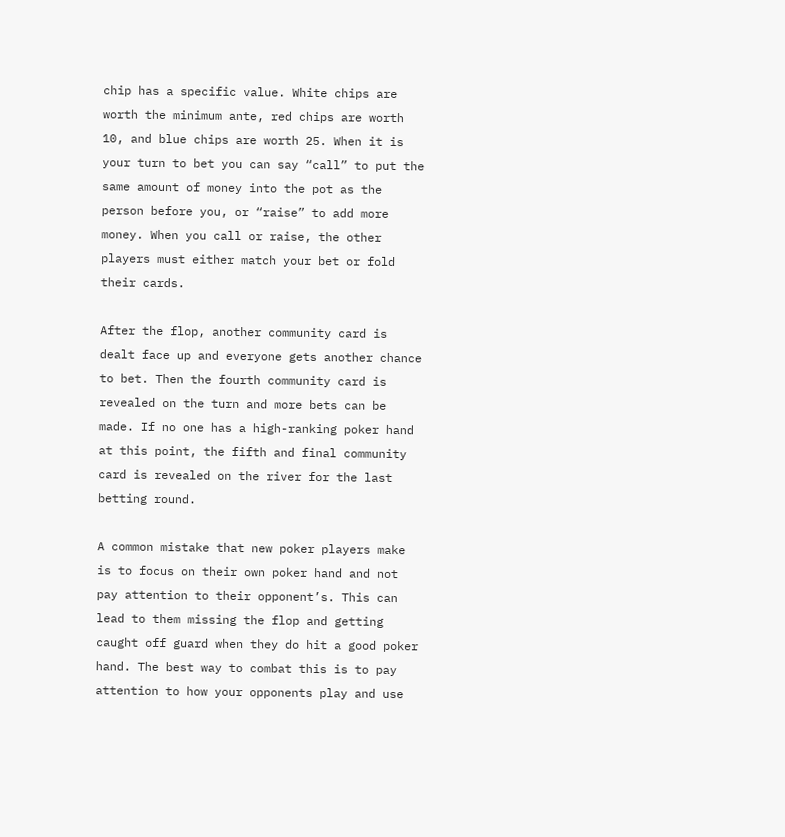chip has a specific value. White chips are worth the minimum ante, red chips are worth 10, and blue chips are worth 25. When it is your turn to bet you can say “call” to put the same amount of money into the pot as the person before you, or “raise” to add more money. When you call or raise, the other players must either match your bet or fold their cards.

After the flop, another community card is dealt face up and everyone gets another chance to bet. Then the fourth community card is revealed on the turn and more bets can be made. If no one has a high-ranking poker hand at this point, the fifth and final community card is revealed on the river for the last betting round.

A common mistake that new poker players make is to focus on their own poker hand and not pay attention to their opponent’s. This can lead to them missing the flop and getting caught off guard when they do hit a good poker hand. The best way to combat this is to pay attention to how your opponents play and use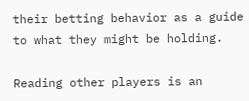their betting behavior as a guide to what they might be holding.

Reading other players is an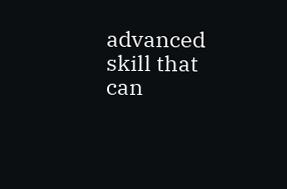advanced skill that can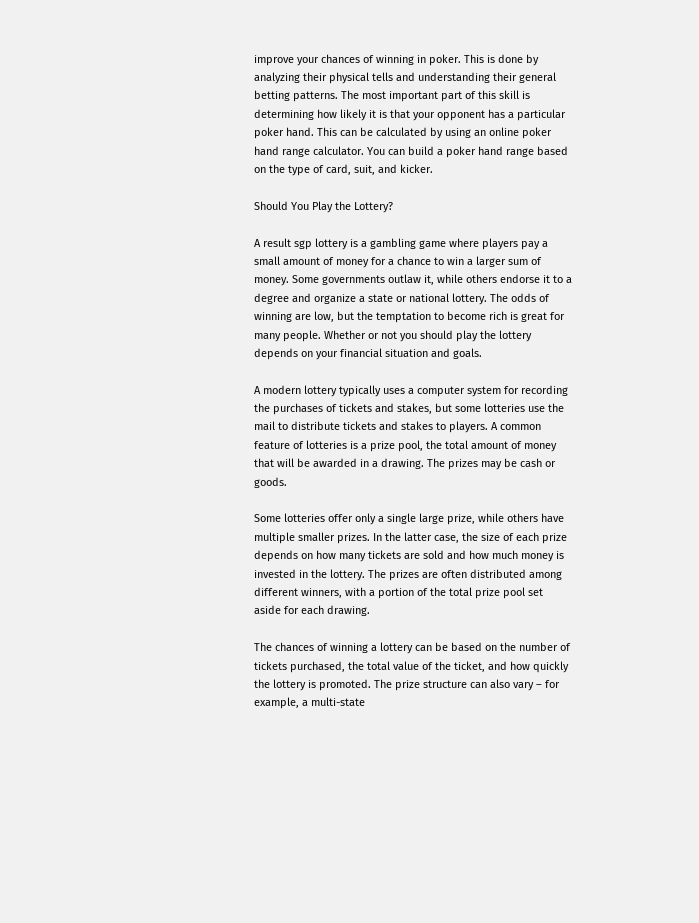improve your chances of winning in poker. This is done by analyzing their physical tells and understanding their general betting patterns. The most important part of this skill is determining how likely it is that your opponent has a particular poker hand. This can be calculated by using an online poker hand range calculator. You can build a poker hand range based on the type of card, suit, and kicker.

Should You Play the Lottery?

A result sgp lottery is a gambling game where players pay a small amount of money for a chance to win a larger sum of money. Some governments outlaw it, while others endorse it to a degree and organize a state or national lottery. The odds of winning are low, but the temptation to become rich is great for many people. Whether or not you should play the lottery depends on your financial situation and goals.

A modern lottery typically uses a computer system for recording the purchases of tickets and stakes, but some lotteries use the mail to distribute tickets and stakes to players. A common feature of lotteries is a prize pool, the total amount of money that will be awarded in a drawing. The prizes may be cash or goods.

Some lotteries offer only a single large prize, while others have multiple smaller prizes. In the latter case, the size of each prize depends on how many tickets are sold and how much money is invested in the lottery. The prizes are often distributed among different winners, with a portion of the total prize pool set aside for each drawing.

The chances of winning a lottery can be based on the number of tickets purchased, the total value of the ticket, and how quickly the lottery is promoted. The prize structure can also vary – for example, a multi-state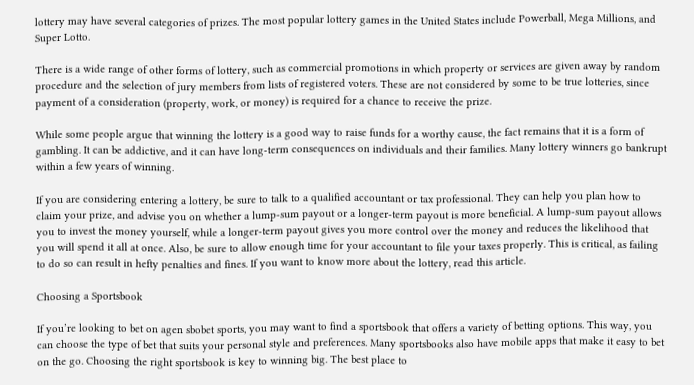lottery may have several categories of prizes. The most popular lottery games in the United States include Powerball, Mega Millions, and Super Lotto.

There is a wide range of other forms of lottery, such as commercial promotions in which property or services are given away by random procedure and the selection of jury members from lists of registered voters. These are not considered by some to be true lotteries, since payment of a consideration (property, work, or money) is required for a chance to receive the prize.

While some people argue that winning the lottery is a good way to raise funds for a worthy cause, the fact remains that it is a form of gambling. It can be addictive, and it can have long-term consequences on individuals and their families. Many lottery winners go bankrupt within a few years of winning.

If you are considering entering a lottery, be sure to talk to a qualified accountant or tax professional. They can help you plan how to claim your prize, and advise you on whether a lump-sum payout or a longer-term payout is more beneficial. A lump-sum payout allows you to invest the money yourself, while a longer-term payout gives you more control over the money and reduces the likelihood that you will spend it all at once. Also, be sure to allow enough time for your accountant to file your taxes properly. This is critical, as failing to do so can result in hefty penalties and fines. If you want to know more about the lottery, read this article.

Choosing a Sportsbook

If you’re looking to bet on agen sbobet sports, you may want to find a sportsbook that offers a variety of betting options. This way, you can choose the type of bet that suits your personal style and preferences. Many sportsbooks also have mobile apps that make it easy to bet on the go. Choosing the right sportsbook is key to winning big. The best place to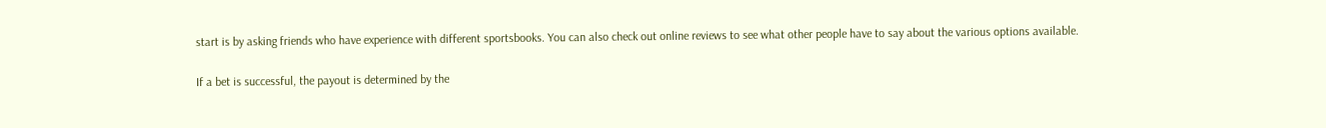start is by asking friends who have experience with different sportsbooks. You can also check out online reviews to see what other people have to say about the various options available.

If a bet is successful, the payout is determined by the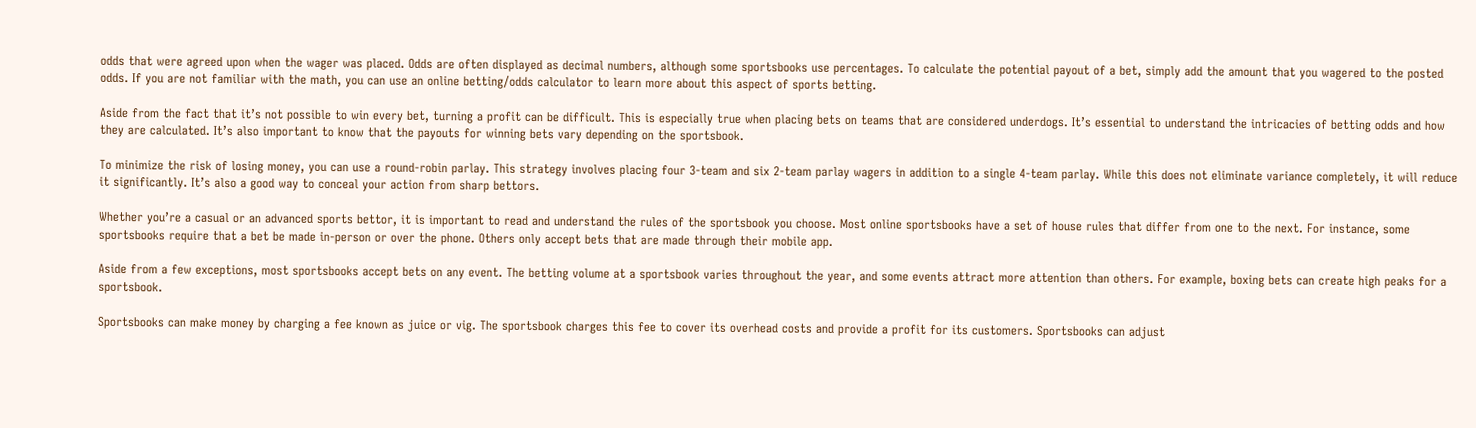odds that were agreed upon when the wager was placed. Odds are often displayed as decimal numbers, although some sportsbooks use percentages. To calculate the potential payout of a bet, simply add the amount that you wagered to the posted odds. If you are not familiar with the math, you can use an online betting/odds calculator to learn more about this aspect of sports betting.

Aside from the fact that it’s not possible to win every bet, turning a profit can be difficult. This is especially true when placing bets on teams that are considered underdogs. It’s essential to understand the intricacies of betting odds and how they are calculated. It’s also important to know that the payouts for winning bets vary depending on the sportsbook.

To minimize the risk of losing money, you can use a round-robin parlay. This strategy involves placing four 3-team and six 2-team parlay wagers in addition to a single 4-team parlay. While this does not eliminate variance completely, it will reduce it significantly. It’s also a good way to conceal your action from sharp bettors.

Whether you’re a casual or an advanced sports bettor, it is important to read and understand the rules of the sportsbook you choose. Most online sportsbooks have a set of house rules that differ from one to the next. For instance, some sportsbooks require that a bet be made in-person or over the phone. Others only accept bets that are made through their mobile app.

Aside from a few exceptions, most sportsbooks accept bets on any event. The betting volume at a sportsbook varies throughout the year, and some events attract more attention than others. For example, boxing bets can create high peaks for a sportsbook.

Sportsbooks can make money by charging a fee known as juice or vig. The sportsbook charges this fee to cover its overhead costs and provide a profit for its customers. Sportsbooks can adjust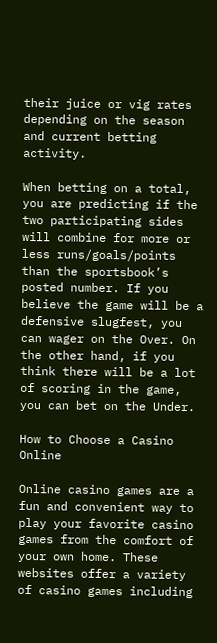their juice or vig rates depending on the season and current betting activity.

When betting on a total, you are predicting if the two participating sides will combine for more or less runs/goals/points than the sportsbook’s posted number. If you believe the game will be a defensive slugfest, you can wager on the Over. On the other hand, if you think there will be a lot of scoring in the game, you can bet on the Under.

How to Choose a Casino Online

Online casino games are a fun and convenient way to play your favorite casino games from the comfort of your own home. These websites offer a variety of casino games including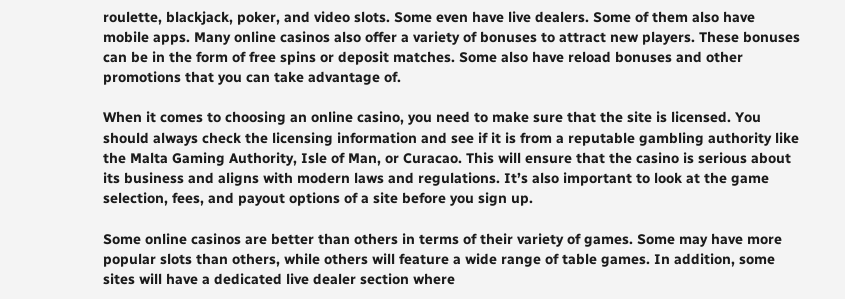roulette, blackjack, poker, and video slots. Some even have live dealers. Some of them also have mobile apps. Many online casinos also offer a variety of bonuses to attract new players. These bonuses can be in the form of free spins or deposit matches. Some also have reload bonuses and other promotions that you can take advantage of.

When it comes to choosing an online casino, you need to make sure that the site is licensed. You should always check the licensing information and see if it is from a reputable gambling authority like the Malta Gaming Authority, Isle of Man, or Curacao. This will ensure that the casino is serious about its business and aligns with modern laws and regulations. It’s also important to look at the game selection, fees, and payout options of a site before you sign up.

Some online casinos are better than others in terms of their variety of games. Some may have more popular slots than others, while others will feature a wide range of table games. In addition, some sites will have a dedicated live dealer section where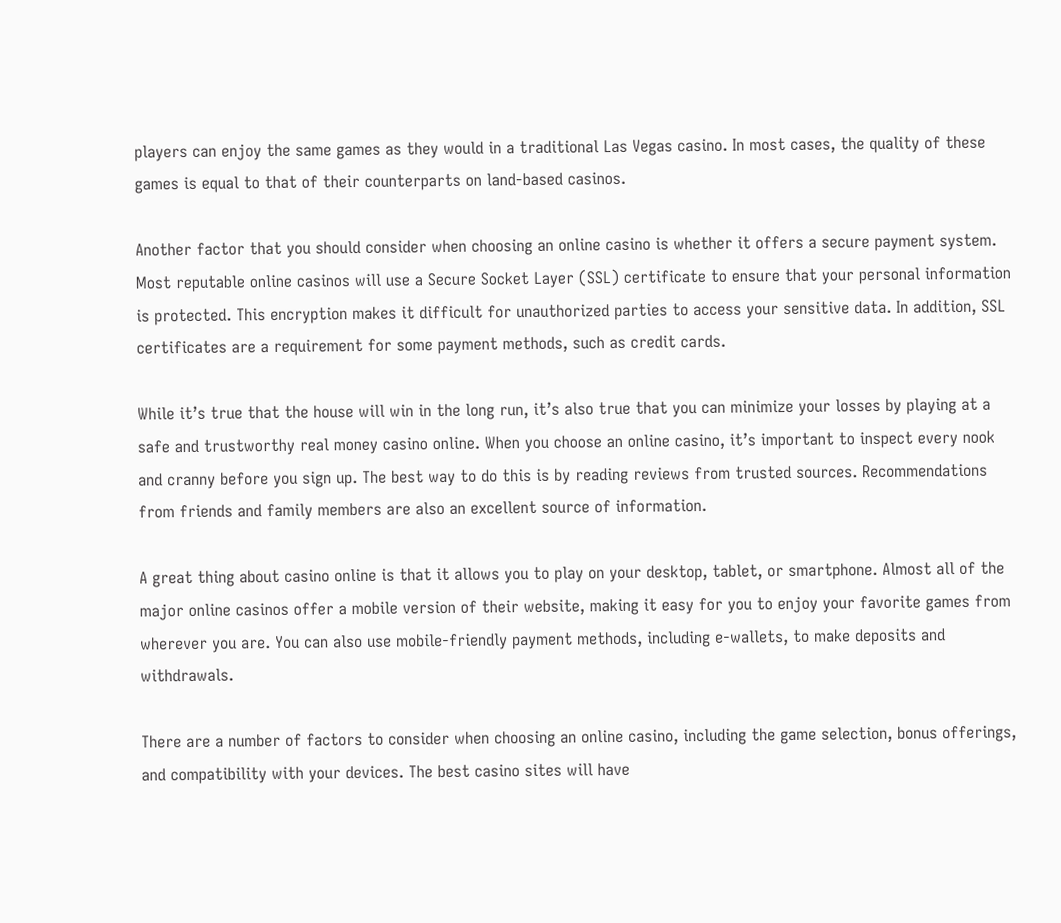players can enjoy the same games as they would in a traditional Las Vegas casino. In most cases, the quality of these games is equal to that of their counterparts on land-based casinos.

Another factor that you should consider when choosing an online casino is whether it offers a secure payment system. Most reputable online casinos will use a Secure Socket Layer (SSL) certificate to ensure that your personal information is protected. This encryption makes it difficult for unauthorized parties to access your sensitive data. In addition, SSL certificates are a requirement for some payment methods, such as credit cards.

While it’s true that the house will win in the long run, it’s also true that you can minimize your losses by playing at a safe and trustworthy real money casino online. When you choose an online casino, it’s important to inspect every nook and cranny before you sign up. The best way to do this is by reading reviews from trusted sources. Recommendations from friends and family members are also an excellent source of information.

A great thing about casino online is that it allows you to play on your desktop, tablet, or smartphone. Almost all of the major online casinos offer a mobile version of their website, making it easy for you to enjoy your favorite games from wherever you are. You can also use mobile-friendly payment methods, including e-wallets, to make deposits and withdrawals.

There are a number of factors to consider when choosing an online casino, including the game selection, bonus offerings, and compatibility with your devices. The best casino sites will have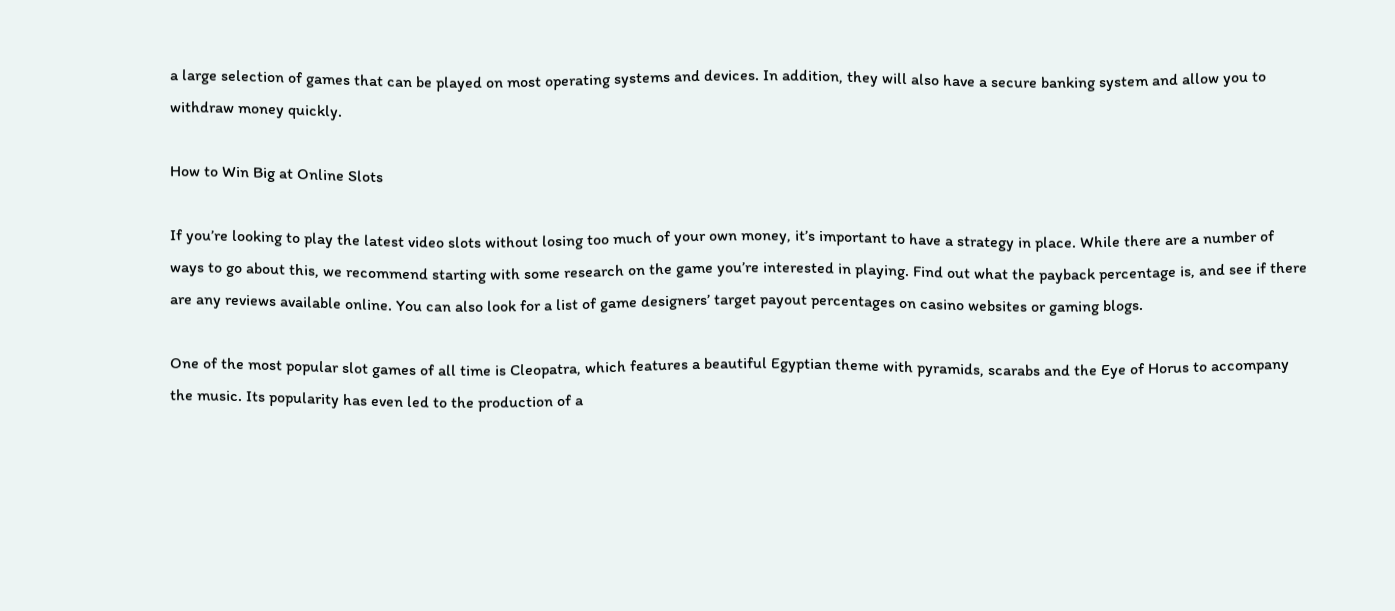a large selection of games that can be played on most operating systems and devices. In addition, they will also have a secure banking system and allow you to withdraw money quickly.

How to Win Big at Online Slots

If you’re looking to play the latest video slots without losing too much of your own money, it’s important to have a strategy in place. While there are a number of ways to go about this, we recommend starting with some research on the game you’re interested in playing. Find out what the payback percentage is, and see if there are any reviews available online. You can also look for a list of game designers’ target payout percentages on casino websites or gaming blogs.

One of the most popular slot games of all time is Cleopatra, which features a beautiful Egyptian theme with pyramids, scarabs and the Eye of Horus to accompany the music. Its popularity has even led to the production of a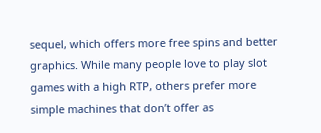sequel, which offers more free spins and better graphics. While many people love to play slot games with a high RTP, others prefer more simple machines that don’t offer as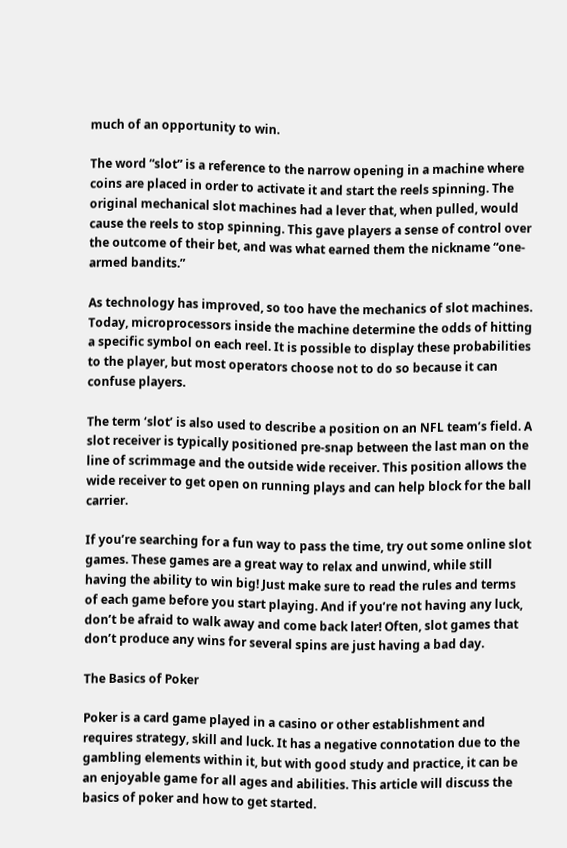much of an opportunity to win.

The word “slot” is a reference to the narrow opening in a machine where coins are placed in order to activate it and start the reels spinning. The original mechanical slot machines had a lever that, when pulled, would cause the reels to stop spinning. This gave players a sense of control over the outcome of their bet, and was what earned them the nickname “one-armed bandits.”

As technology has improved, so too have the mechanics of slot machines. Today, microprocessors inside the machine determine the odds of hitting a specific symbol on each reel. It is possible to display these probabilities to the player, but most operators choose not to do so because it can confuse players.

The term ‘slot’ is also used to describe a position on an NFL team’s field. A slot receiver is typically positioned pre-snap between the last man on the line of scrimmage and the outside wide receiver. This position allows the wide receiver to get open on running plays and can help block for the ball carrier.

If you’re searching for a fun way to pass the time, try out some online slot games. These games are a great way to relax and unwind, while still having the ability to win big! Just make sure to read the rules and terms of each game before you start playing. And if you’re not having any luck, don’t be afraid to walk away and come back later! Often, slot games that don’t produce any wins for several spins are just having a bad day.

The Basics of Poker

Poker is a card game played in a casino or other establishment and requires strategy, skill and luck. It has a negative connotation due to the gambling elements within it, but with good study and practice, it can be an enjoyable game for all ages and abilities. This article will discuss the basics of poker and how to get started.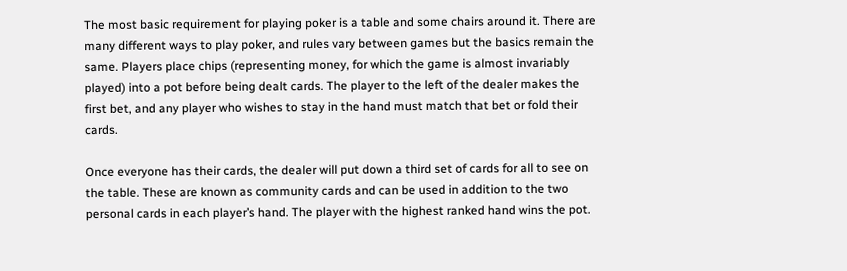The most basic requirement for playing poker is a table and some chairs around it. There are many different ways to play poker, and rules vary between games but the basics remain the same. Players place chips (representing money, for which the game is almost invariably played) into a pot before being dealt cards. The player to the left of the dealer makes the first bet, and any player who wishes to stay in the hand must match that bet or fold their cards.

Once everyone has their cards, the dealer will put down a third set of cards for all to see on the table. These are known as community cards and can be used in addition to the two personal cards in each player’s hand. The player with the highest ranked hand wins the pot.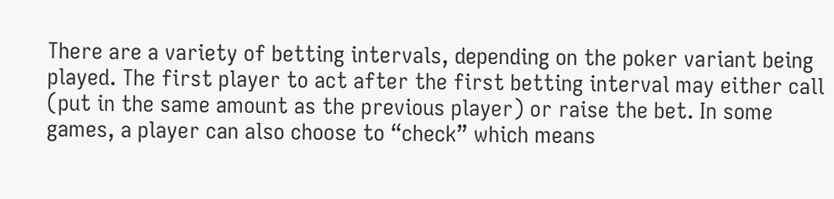There are a variety of betting intervals, depending on the poker variant being played. The first player to act after the first betting interval may either call (put in the same amount as the previous player) or raise the bet. In some games, a player can also choose to “check” which means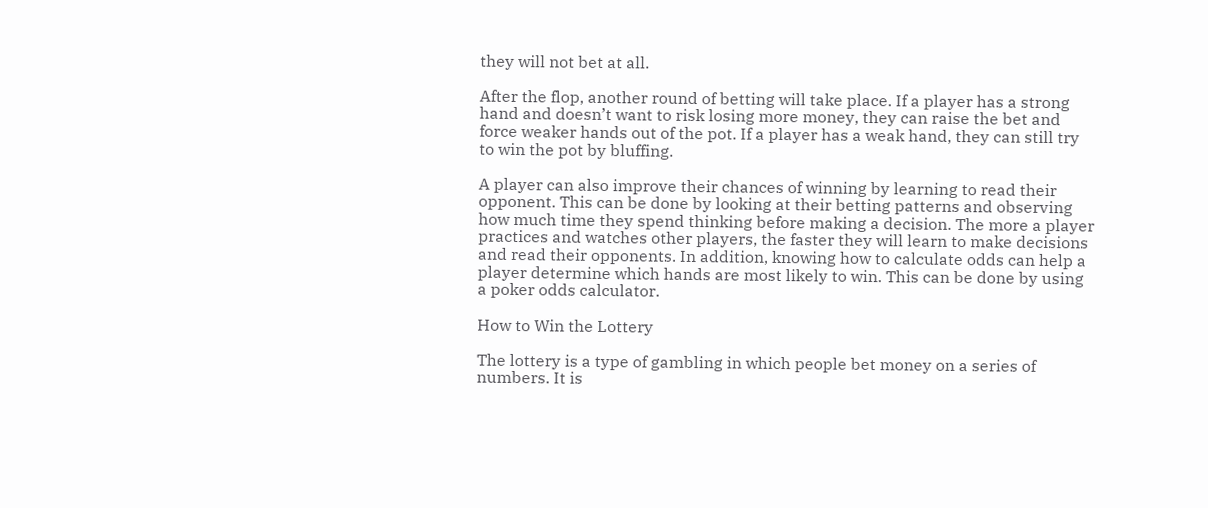they will not bet at all.

After the flop, another round of betting will take place. If a player has a strong hand and doesn’t want to risk losing more money, they can raise the bet and force weaker hands out of the pot. If a player has a weak hand, they can still try to win the pot by bluffing.

A player can also improve their chances of winning by learning to read their opponent. This can be done by looking at their betting patterns and observing how much time they spend thinking before making a decision. The more a player practices and watches other players, the faster they will learn to make decisions and read their opponents. In addition, knowing how to calculate odds can help a player determine which hands are most likely to win. This can be done by using a poker odds calculator.

How to Win the Lottery

The lottery is a type of gambling in which people bet money on a series of numbers. It is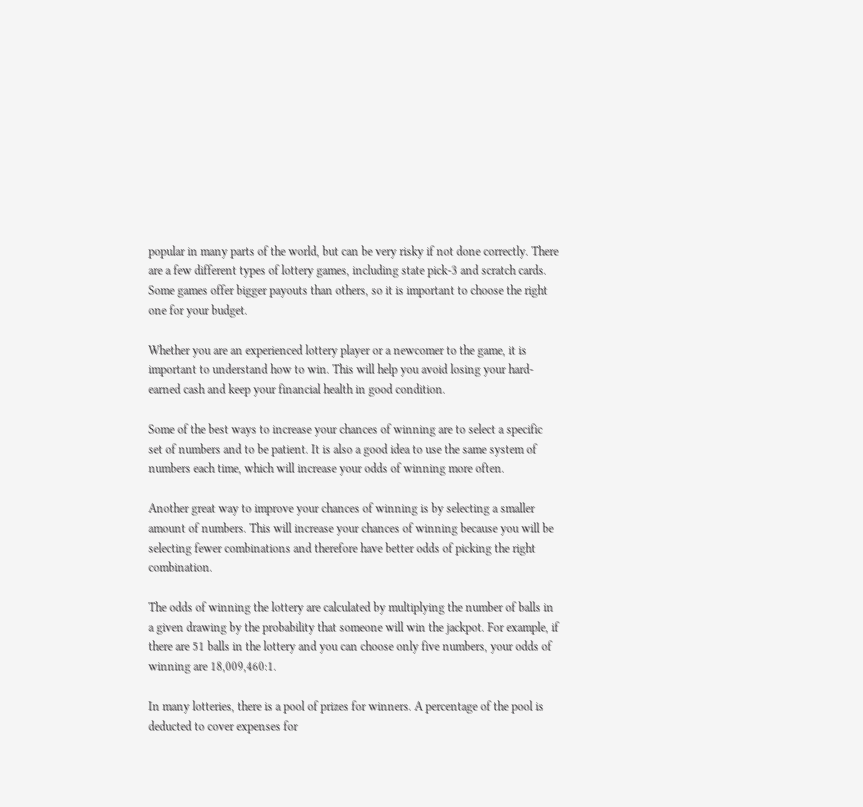popular in many parts of the world, but can be very risky if not done correctly. There are a few different types of lottery games, including state pick-3 and scratch cards. Some games offer bigger payouts than others, so it is important to choose the right one for your budget.

Whether you are an experienced lottery player or a newcomer to the game, it is important to understand how to win. This will help you avoid losing your hard-earned cash and keep your financial health in good condition.

Some of the best ways to increase your chances of winning are to select a specific set of numbers and to be patient. It is also a good idea to use the same system of numbers each time, which will increase your odds of winning more often.

Another great way to improve your chances of winning is by selecting a smaller amount of numbers. This will increase your chances of winning because you will be selecting fewer combinations and therefore have better odds of picking the right combination.

The odds of winning the lottery are calculated by multiplying the number of balls in a given drawing by the probability that someone will win the jackpot. For example, if there are 51 balls in the lottery and you can choose only five numbers, your odds of winning are 18,009,460:1.

In many lotteries, there is a pool of prizes for winners. A percentage of the pool is deducted to cover expenses for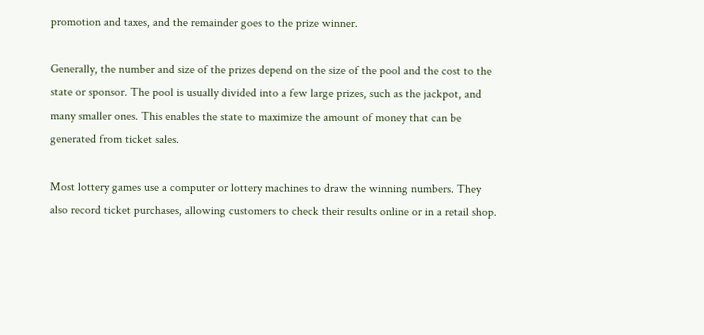promotion and taxes, and the remainder goes to the prize winner.

Generally, the number and size of the prizes depend on the size of the pool and the cost to the state or sponsor. The pool is usually divided into a few large prizes, such as the jackpot, and many smaller ones. This enables the state to maximize the amount of money that can be generated from ticket sales.

Most lottery games use a computer or lottery machines to draw the winning numbers. They also record ticket purchases, allowing customers to check their results online or in a retail shop.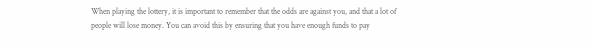When playing the lottery, it is important to remember that the odds are against you, and that a lot of people will lose money. You can avoid this by ensuring that you have enough funds to pay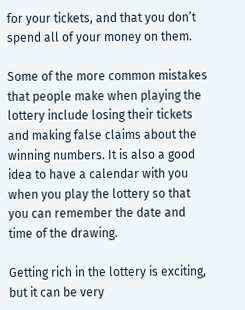for your tickets, and that you don’t spend all of your money on them.

Some of the more common mistakes that people make when playing the lottery include losing their tickets and making false claims about the winning numbers. It is also a good idea to have a calendar with you when you play the lottery so that you can remember the date and time of the drawing.

Getting rich in the lottery is exciting, but it can be very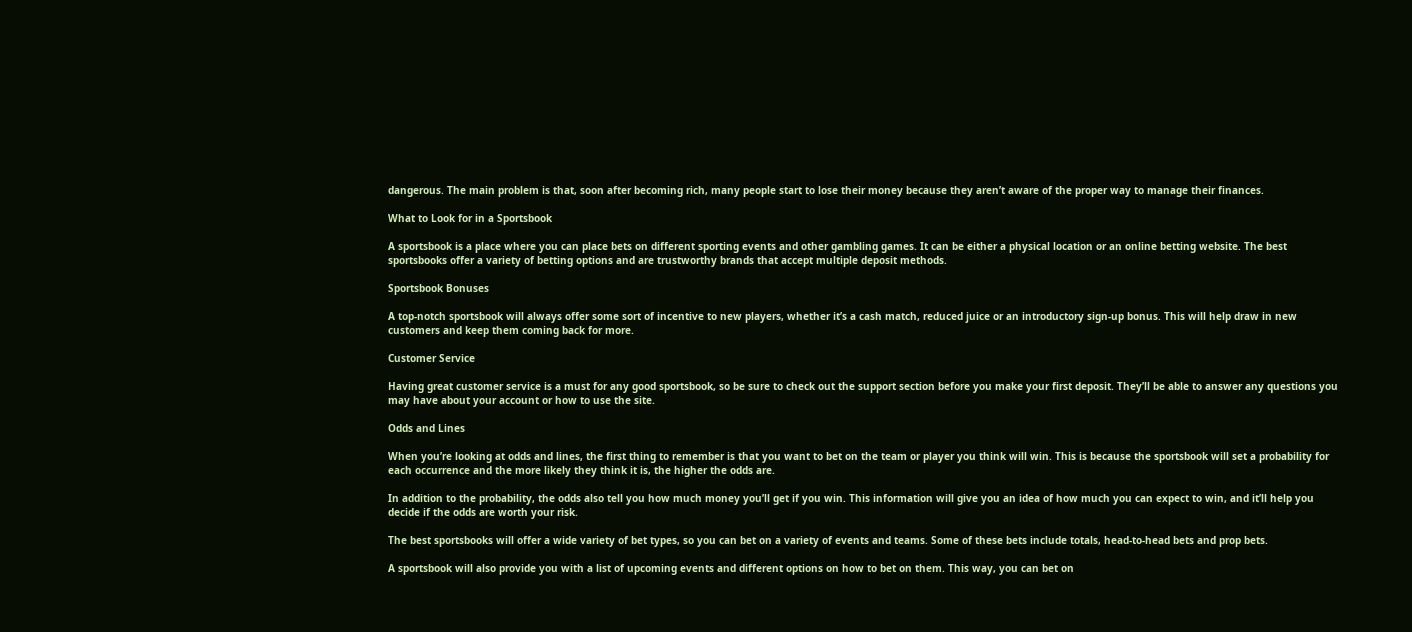dangerous. The main problem is that, soon after becoming rich, many people start to lose their money because they aren’t aware of the proper way to manage their finances.

What to Look for in a Sportsbook

A sportsbook is a place where you can place bets on different sporting events and other gambling games. It can be either a physical location or an online betting website. The best sportsbooks offer a variety of betting options and are trustworthy brands that accept multiple deposit methods.

Sportsbook Bonuses

A top-notch sportsbook will always offer some sort of incentive to new players, whether it’s a cash match, reduced juice or an introductory sign-up bonus. This will help draw in new customers and keep them coming back for more.

Customer Service

Having great customer service is a must for any good sportsbook, so be sure to check out the support section before you make your first deposit. They’ll be able to answer any questions you may have about your account or how to use the site.

Odds and Lines

When you’re looking at odds and lines, the first thing to remember is that you want to bet on the team or player you think will win. This is because the sportsbook will set a probability for each occurrence and the more likely they think it is, the higher the odds are.

In addition to the probability, the odds also tell you how much money you’ll get if you win. This information will give you an idea of how much you can expect to win, and it’ll help you decide if the odds are worth your risk.

The best sportsbooks will offer a wide variety of bet types, so you can bet on a variety of events and teams. Some of these bets include totals, head-to-head bets and prop bets.

A sportsbook will also provide you with a list of upcoming events and different options on how to bet on them. This way, you can bet on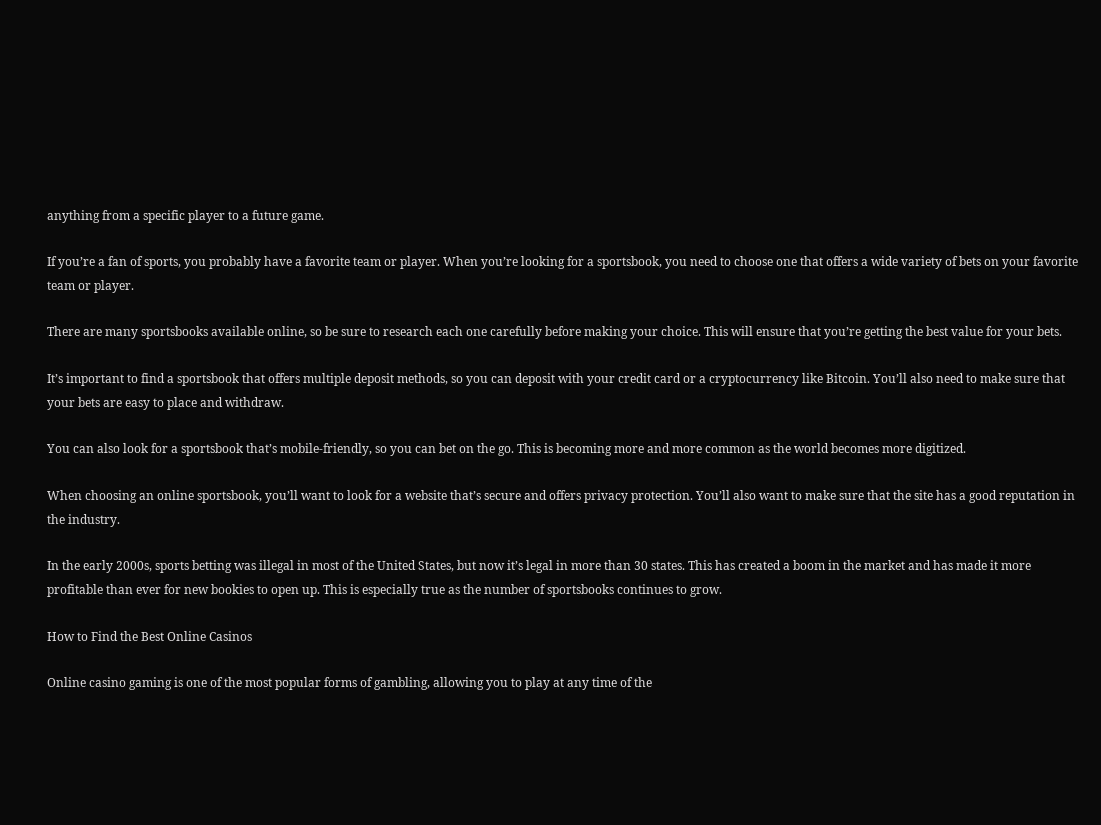anything from a specific player to a future game.

If you’re a fan of sports, you probably have a favorite team or player. When you’re looking for a sportsbook, you need to choose one that offers a wide variety of bets on your favorite team or player.

There are many sportsbooks available online, so be sure to research each one carefully before making your choice. This will ensure that you’re getting the best value for your bets.

It’s important to find a sportsbook that offers multiple deposit methods, so you can deposit with your credit card or a cryptocurrency like Bitcoin. You’ll also need to make sure that your bets are easy to place and withdraw.

You can also look for a sportsbook that’s mobile-friendly, so you can bet on the go. This is becoming more and more common as the world becomes more digitized.

When choosing an online sportsbook, you’ll want to look for a website that’s secure and offers privacy protection. You’ll also want to make sure that the site has a good reputation in the industry.

In the early 2000s, sports betting was illegal in most of the United States, but now it’s legal in more than 30 states. This has created a boom in the market and has made it more profitable than ever for new bookies to open up. This is especially true as the number of sportsbooks continues to grow.

How to Find the Best Online Casinos

Online casino gaming is one of the most popular forms of gambling, allowing you to play at any time of the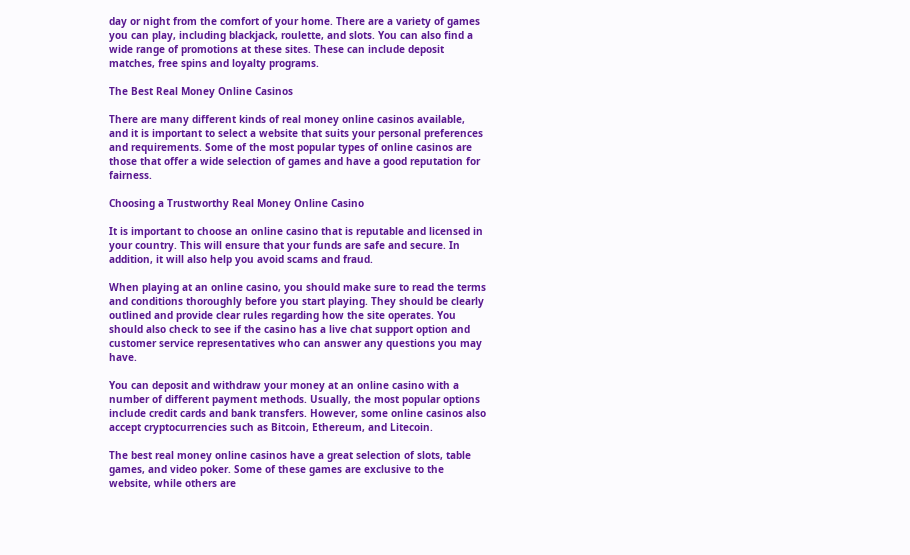day or night from the comfort of your home. There are a variety of games you can play, including blackjack, roulette, and slots. You can also find a wide range of promotions at these sites. These can include deposit matches, free spins and loyalty programs.

The Best Real Money Online Casinos

There are many different kinds of real money online casinos available, and it is important to select a website that suits your personal preferences and requirements. Some of the most popular types of online casinos are those that offer a wide selection of games and have a good reputation for fairness.

Choosing a Trustworthy Real Money Online Casino

It is important to choose an online casino that is reputable and licensed in your country. This will ensure that your funds are safe and secure. In addition, it will also help you avoid scams and fraud.

When playing at an online casino, you should make sure to read the terms and conditions thoroughly before you start playing. They should be clearly outlined and provide clear rules regarding how the site operates. You should also check to see if the casino has a live chat support option and customer service representatives who can answer any questions you may have.

You can deposit and withdraw your money at an online casino with a number of different payment methods. Usually, the most popular options include credit cards and bank transfers. However, some online casinos also accept cryptocurrencies such as Bitcoin, Ethereum, and Litecoin.

The best real money online casinos have a great selection of slots, table games, and video poker. Some of these games are exclusive to the website, while others are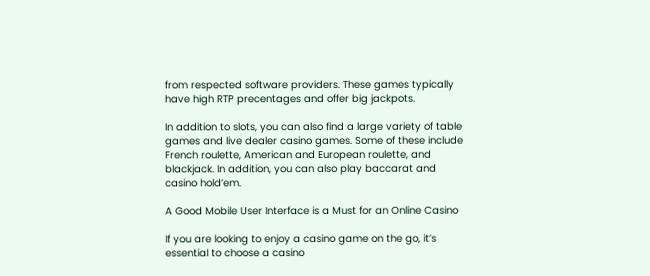from respected software providers. These games typically have high RTP precentages and offer big jackpots.

In addition to slots, you can also find a large variety of table games and live dealer casino games. Some of these include French roulette, American and European roulette, and blackjack. In addition, you can also play baccarat and casino hold’em.

A Good Mobile User Interface is a Must for an Online Casino

If you are looking to enjoy a casino game on the go, it’s essential to choose a casino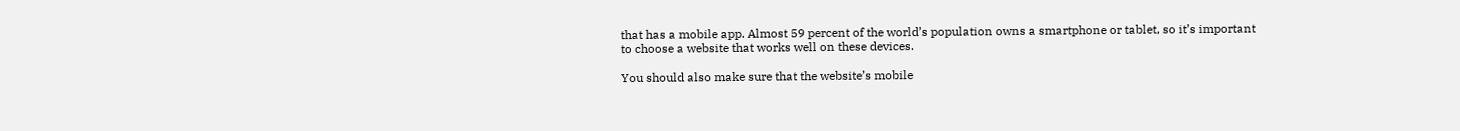that has a mobile app. Almost 59 percent of the world’s population owns a smartphone or tablet, so it’s important to choose a website that works well on these devices.

You should also make sure that the website’s mobile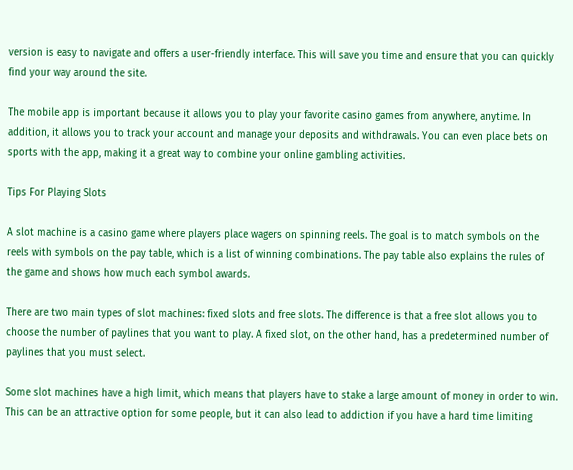version is easy to navigate and offers a user-friendly interface. This will save you time and ensure that you can quickly find your way around the site.

The mobile app is important because it allows you to play your favorite casino games from anywhere, anytime. In addition, it allows you to track your account and manage your deposits and withdrawals. You can even place bets on sports with the app, making it a great way to combine your online gambling activities.

Tips For Playing Slots

A slot machine is a casino game where players place wagers on spinning reels. The goal is to match symbols on the reels with symbols on the pay table, which is a list of winning combinations. The pay table also explains the rules of the game and shows how much each symbol awards.

There are two main types of slot machines: fixed slots and free slots. The difference is that a free slot allows you to choose the number of paylines that you want to play. A fixed slot, on the other hand, has a predetermined number of paylines that you must select.

Some slot machines have a high limit, which means that players have to stake a large amount of money in order to win. This can be an attractive option for some people, but it can also lead to addiction if you have a hard time limiting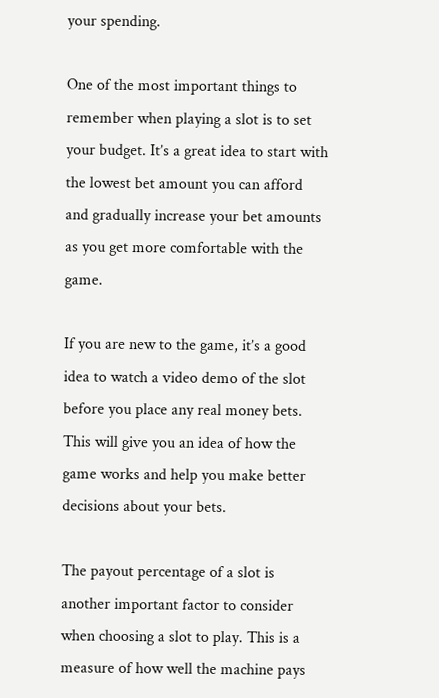your spending.

One of the most important things to remember when playing a slot is to set your budget. It’s a great idea to start with the lowest bet amount you can afford and gradually increase your bet amounts as you get more comfortable with the game.

If you are new to the game, it’s a good idea to watch a video demo of the slot before you place any real money bets. This will give you an idea of how the game works and help you make better decisions about your bets.

The payout percentage of a slot is another important factor to consider when choosing a slot to play. This is a measure of how well the machine pays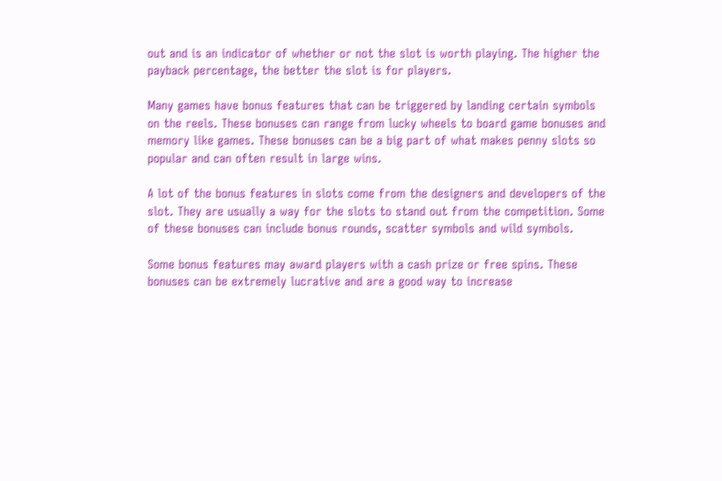out and is an indicator of whether or not the slot is worth playing. The higher the payback percentage, the better the slot is for players.

Many games have bonus features that can be triggered by landing certain symbols on the reels. These bonuses can range from lucky wheels to board game bonuses and memory like games. These bonuses can be a big part of what makes penny slots so popular and can often result in large wins.

A lot of the bonus features in slots come from the designers and developers of the slot. They are usually a way for the slots to stand out from the competition. Some of these bonuses can include bonus rounds, scatter symbols and wild symbols.

Some bonus features may award players with a cash prize or free spins. These bonuses can be extremely lucrative and are a good way to increase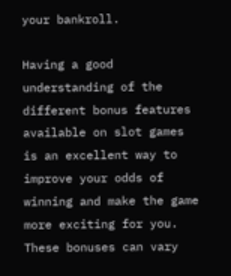your bankroll.

Having a good understanding of the different bonus features available on slot games is an excellent way to improve your odds of winning and make the game more exciting for you. These bonuses can vary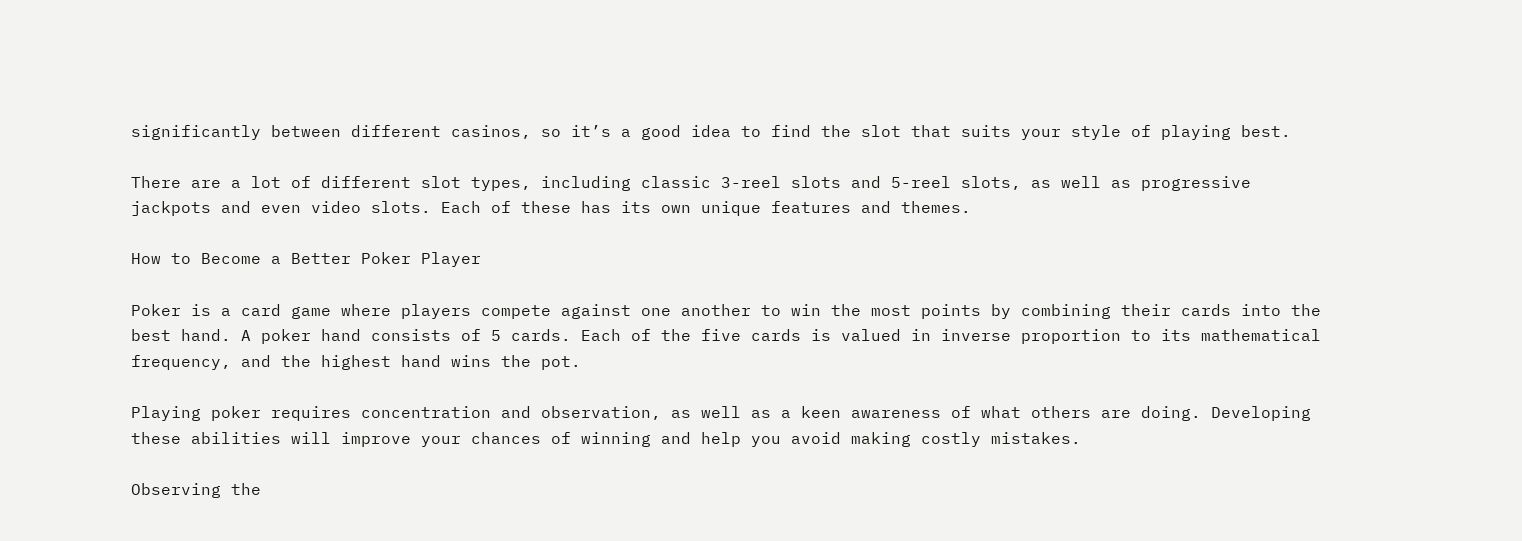significantly between different casinos, so it’s a good idea to find the slot that suits your style of playing best.

There are a lot of different slot types, including classic 3-reel slots and 5-reel slots, as well as progressive jackpots and even video slots. Each of these has its own unique features and themes.

How to Become a Better Poker Player

Poker is a card game where players compete against one another to win the most points by combining their cards into the best hand. A poker hand consists of 5 cards. Each of the five cards is valued in inverse proportion to its mathematical frequency, and the highest hand wins the pot.

Playing poker requires concentration and observation, as well as a keen awareness of what others are doing. Developing these abilities will improve your chances of winning and help you avoid making costly mistakes.

Observing the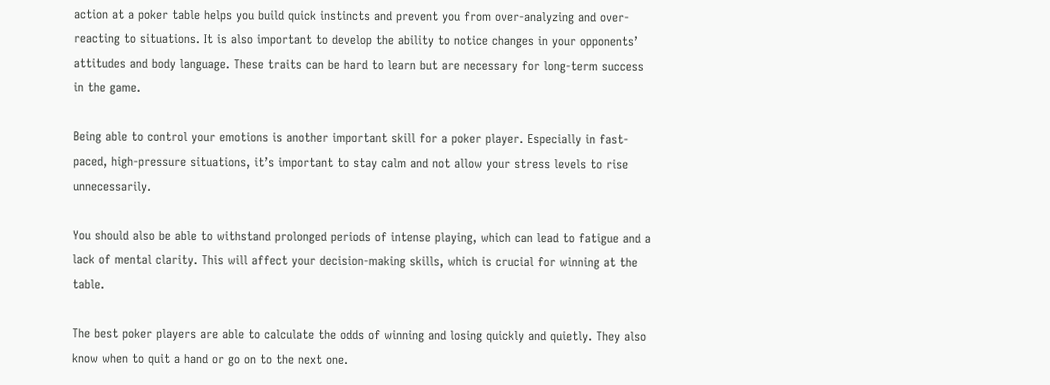action at a poker table helps you build quick instincts and prevent you from over-analyzing and over-reacting to situations. It is also important to develop the ability to notice changes in your opponents’ attitudes and body language. These traits can be hard to learn but are necessary for long-term success in the game.

Being able to control your emotions is another important skill for a poker player. Especially in fast-paced, high-pressure situations, it’s important to stay calm and not allow your stress levels to rise unnecessarily.

You should also be able to withstand prolonged periods of intense playing, which can lead to fatigue and a lack of mental clarity. This will affect your decision-making skills, which is crucial for winning at the table.

The best poker players are able to calculate the odds of winning and losing quickly and quietly. They also know when to quit a hand or go on to the next one.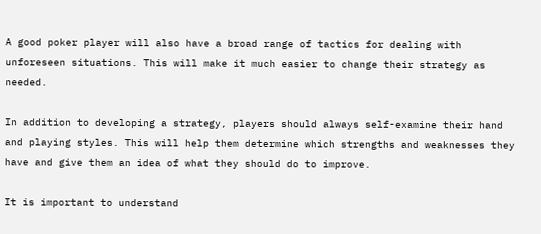A good poker player will also have a broad range of tactics for dealing with unforeseen situations. This will make it much easier to change their strategy as needed.

In addition to developing a strategy, players should always self-examine their hand and playing styles. This will help them determine which strengths and weaknesses they have and give them an idea of what they should do to improve.

It is important to understand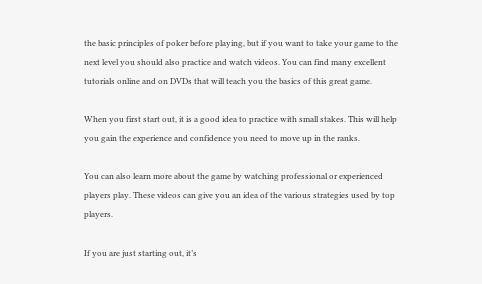the basic principles of poker before playing, but if you want to take your game to the next level you should also practice and watch videos. You can find many excellent tutorials online and on DVDs that will teach you the basics of this great game.

When you first start out, it is a good idea to practice with small stakes. This will help you gain the experience and confidence you need to move up in the ranks.

You can also learn more about the game by watching professional or experienced players play. These videos can give you an idea of the various strategies used by top players.

If you are just starting out, it’s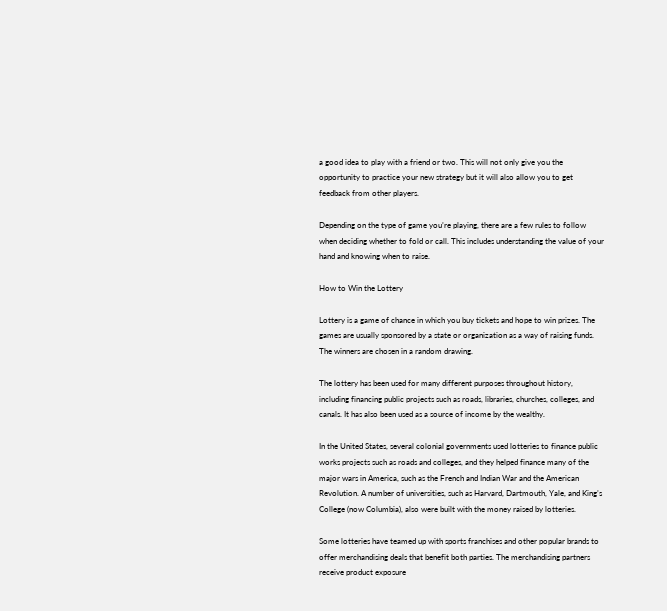a good idea to play with a friend or two. This will not only give you the opportunity to practice your new strategy but it will also allow you to get feedback from other players.

Depending on the type of game you’re playing, there are a few rules to follow when deciding whether to fold or call. This includes understanding the value of your hand and knowing when to raise.

How to Win the Lottery

Lottery is a game of chance in which you buy tickets and hope to win prizes. The games are usually sponsored by a state or organization as a way of raising funds. The winners are chosen in a random drawing.

The lottery has been used for many different purposes throughout history, including financing public projects such as roads, libraries, churches, colleges, and canals. It has also been used as a source of income by the wealthy.

In the United States, several colonial governments used lotteries to finance public works projects such as roads and colleges, and they helped finance many of the major wars in America, such as the French and Indian War and the American Revolution. A number of universities, such as Harvard, Dartmouth, Yale, and King’s College (now Columbia), also were built with the money raised by lotteries.

Some lotteries have teamed up with sports franchises and other popular brands to offer merchandising deals that benefit both parties. The merchandising partners receive product exposure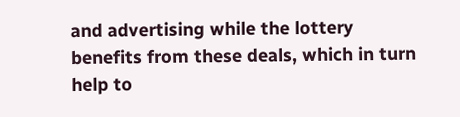and advertising while the lottery benefits from these deals, which in turn help to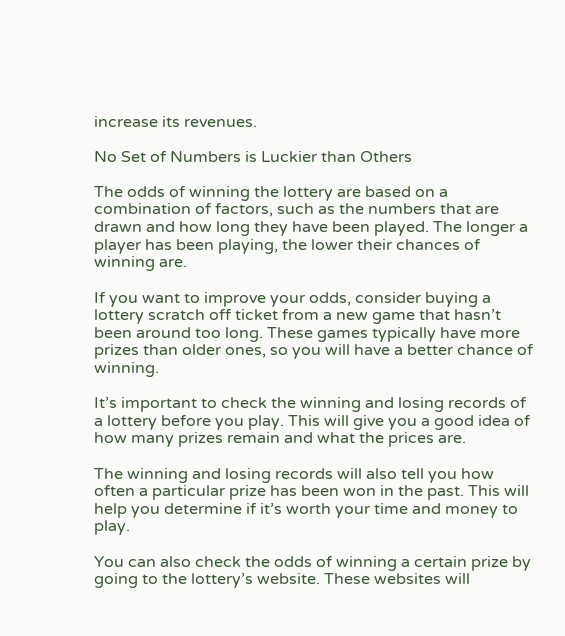increase its revenues.

No Set of Numbers is Luckier than Others

The odds of winning the lottery are based on a combination of factors, such as the numbers that are drawn and how long they have been played. The longer a player has been playing, the lower their chances of winning are.

If you want to improve your odds, consider buying a lottery scratch off ticket from a new game that hasn’t been around too long. These games typically have more prizes than older ones, so you will have a better chance of winning.

It’s important to check the winning and losing records of a lottery before you play. This will give you a good idea of how many prizes remain and what the prices are.

The winning and losing records will also tell you how often a particular prize has been won in the past. This will help you determine if it’s worth your time and money to play.

You can also check the odds of winning a certain prize by going to the lottery’s website. These websites will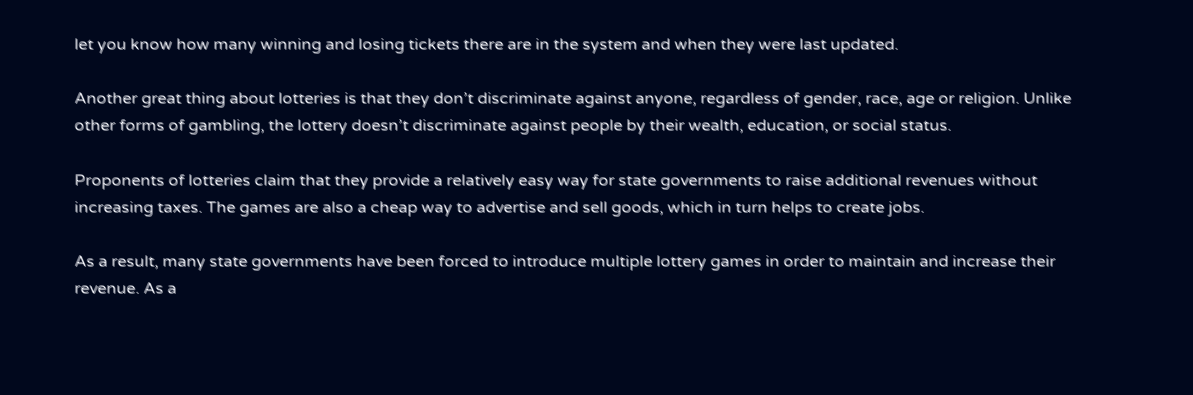let you know how many winning and losing tickets there are in the system and when they were last updated.

Another great thing about lotteries is that they don’t discriminate against anyone, regardless of gender, race, age or religion. Unlike other forms of gambling, the lottery doesn’t discriminate against people by their wealth, education, or social status.

Proponents of lotteries claim that they provide a relatively easy way for state governments to raise additional revenues without increasing taxes. The games are also a cheap way to advertise and sell goods, which in turn helps to create jobs.

As a result, many state governments have been forced to introduce multiple lottery games in order to maintain and increase their revenue. As a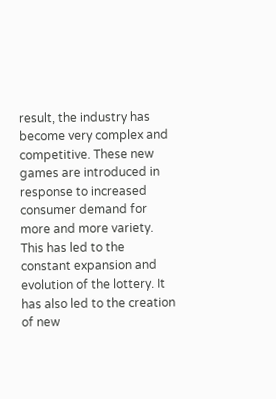result, the industry has become very complex and competitive. These new games are introduced in response to increased consumer demand for more and more variety. This has led to the constant expansion and evolution of the lottery. It has also led to the creation of new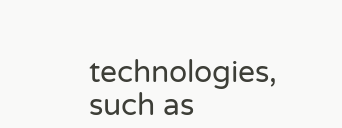technologies, such as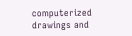computerized drawings and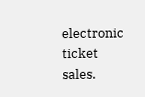electronic ticket sales.